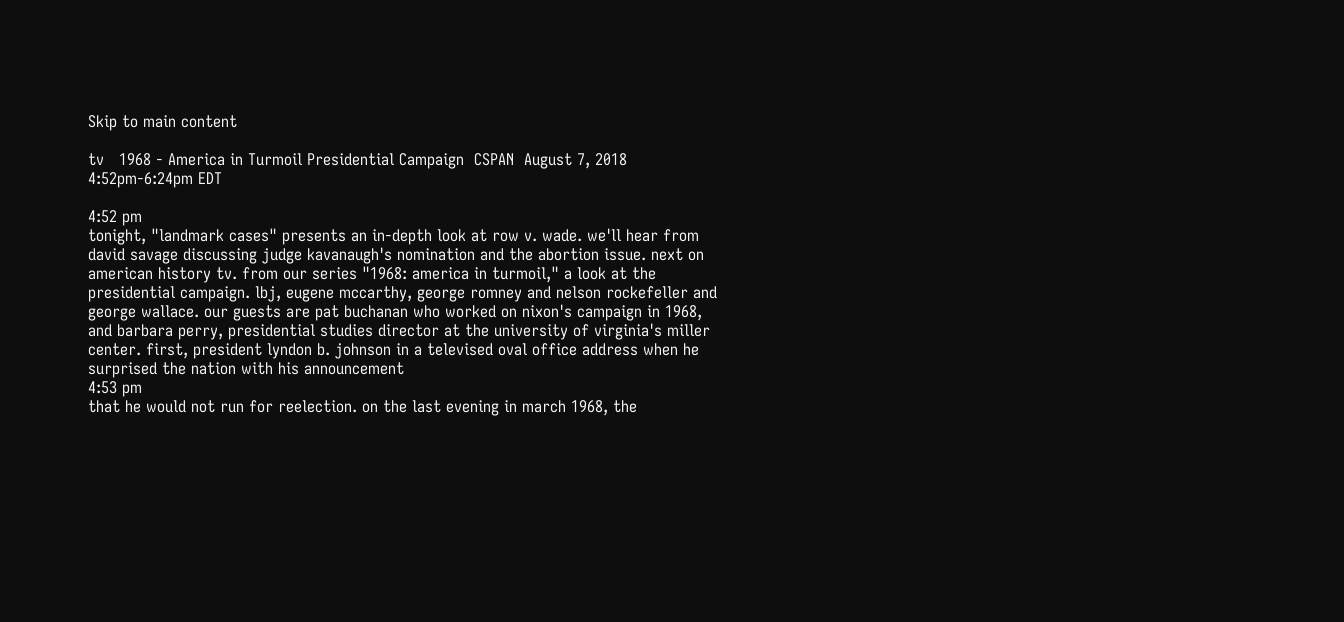Skip to main content

tv   1968 - America in Turmoil Presidential Campaign  CSPAN  August 7, 2018 4:52pm-6:24pm EDT

4:52 pm
tonight, "landmark cases" presents an in-depth look at row v. wade. we'll hear from david savage discussing judge kavanaugh's nomination and the abortion issue. next on american history tv. from our series "1968: america in turmoil," a look at the presidential campaign. lbj, eugene mccarthy, george romney and nelson rockefeller and george wallace. our guests are pat buchanan who worked on nixon's campaign in 1968, and barbara perry, presidential studies director at the university of virginia's miller center. first, president lyndon b. johnson in a televised oval office address when he surprised the nation with his announcement
4:53 pm
that he would not run for reelection. on the last evening in march 1968, the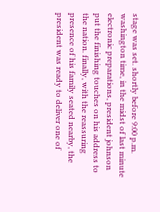stage was set. shortly before 9:00 p.m. washington time, in the midst of last minute electronic preparations, president johnson put the finishing touches on his address to the nation. finally, with the reassuring presence of his family seated nearby, the president was ready to deliver one of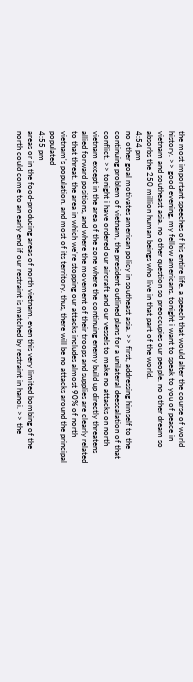the most important speeches of his entire life. a speech that would alter the course of world history. >> good evening, my fellow americans. tonight i want to speak to you of peace in vietnam and southeast asia. no other question so preoccupies our people. no other dream so absorbs the 250 million human beings who live in that part of the world.
4:54 pm
no other goal motivates american policy in southeast asia. >> first, addressing himself to the continuing problem of vietnam, the president outlined plans for a unilateral deescalation of that conflict. >> tonight i have ordered our aircraft and our vessels to make no attacks on north vietnam except in the area of the zone where the continuing enemy build up directly threatens allied forward positions, and where the movement of their troops and supplies are clearly related to that threat. the area in which we're stopping our attacks includes almost 90% of north vietnam's population. and most of its territory. thus, there will be no attacks around the principal populated
4:55 pm
areas or in the food-producing areas of north vietnam. even this very limited bombing of the north could come to an early end if our restraint is matched by restraint in hanoi. >> the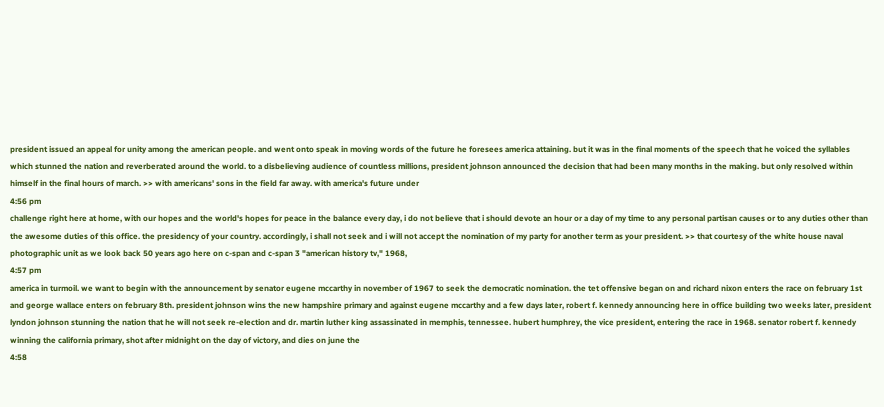president issued an appeal for unity among the american people. and went onto speak in moving words of the future he foresees america attaining. but it was in the final moments of the speech that he voiced the syllables which stunned the nation and reverberated around the world. to a disbelieving audience of countless millions, president johnson announced the decision that had been many months in the making. but only resolved within himself in the final hours of march. >> with americans' sons in the field far away. with america's future under
4:56 pm
challenge right here at home, with our hopes and the world's hopes for peace in the balance every day, i do not believe that i should devote an hour or a day of my time to any personal partisan causes or to any duties other than the awesome duties of this office. the presidency of your country. accordingly, i shall not seek and i will not accept the nomination of my party for another term as your president. >> that courtesy of the white house naval photographic unit as we look back 50 years ago here on c-span and c-span 3 "american history tv," 1968,
4:57 pm
america in turmoil. we want to begin with the announcement by senator eugene mccarthy in november of 1967 to seek the democratic nomination. the tet offensive began on and richard nixon enters the race on february 1st and george wallace enters on february 8th. president johnson wins the new hampshire primary and against eugene mccarthy and a few days later, robert f. kennedy announcing here in office building two weeks later, president lyndon johnson stunning the nation that he will not seek re-election and dr. martin luther king assassinated in memphis, tennessee. hubert humphrey, the vice president, entering the race in 1968. senator robert f. kennedy winning the california primary, shot after midnight on the day of victory, and dies on june the
4:58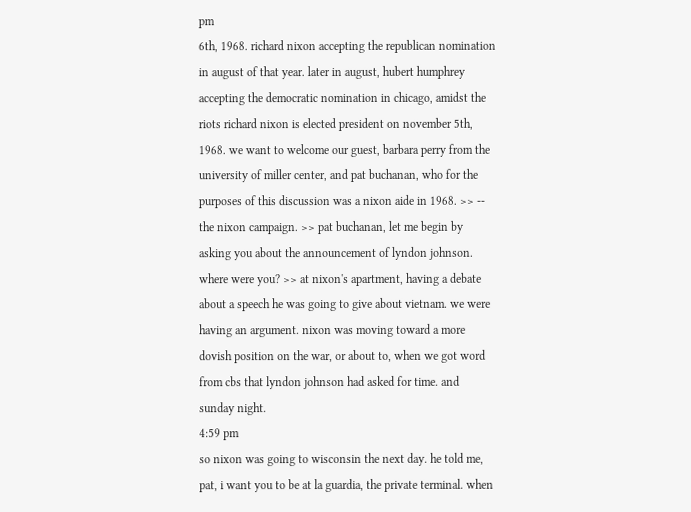pm
6th, 1968. richard nixon accepting the republican nomination in august of that year. later in august, hubert humphrey accepting the democratic nomination in chicago, amidst the riots richard nixon is elected president on november 5th, 1968. we want to welcome our guest, barbara perry from the university of miller center, and pat buchanan, who for the purposes of this discussion was a nixon aide in 1968. >> -- the nixon campaign. >> pat buchanan, let me begin by asking you about the announcement of lyndon johnson. where were you? >> at nixon's apartment, having a debate about a speech he was going to give about vietnam. we were having an argument. nixon was moving toward a more dovish position on the war, or about to, when we got word from cbs that lyndon johnson had asked for time. and sunday night.
4:59 pm
so nixon was going to wisconsin the next day. he told me, pat, i want you to be at la guardia, the private terminal. when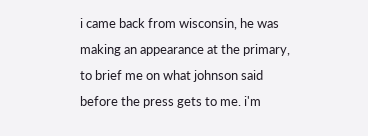i came back from wisconsin, he was making an appearance at the primary, to brief me on what johnson said before the press gets to me. i'm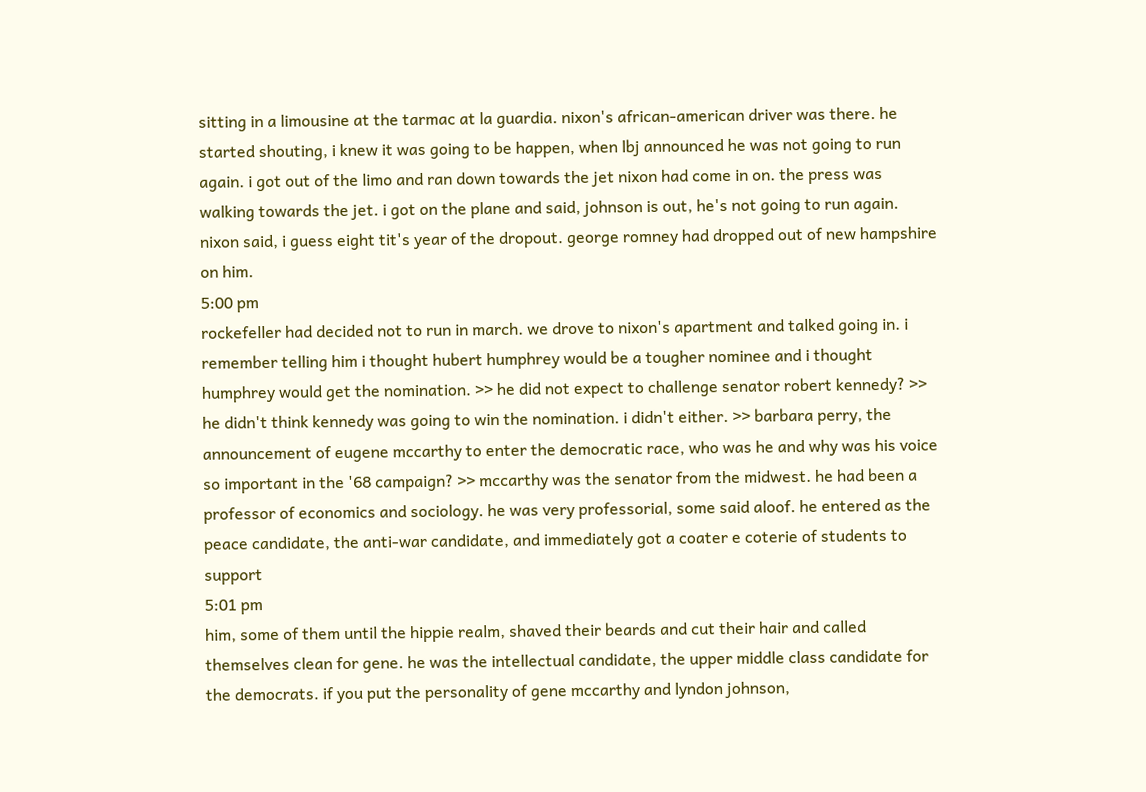sitting in a limousine at the tarmac at la guardia. nixon's african-american driver was there. he started shouting, i knew it was going to be happen, when lbj announced he was not going to run again. i got out of the limo and ran down towards the jet nixon had come in on. the press was walking towards the jet. i got on the plane and said, johnson is out, he's not going to run again. nixon said, i guess eight tit's year of the dropout. george romney had dropped out of new hampshire on him.
5:00 pm
rockefeller had decided not to run in march. we drove to nixon's apartment and talked going in. i remember telling him i thought hubert humphrey would be a tougher nominee and i thought humphrey would get the nomination. >> he did not expect to challenge senator robert kennedy? >> he didn't think kennedy was going to win the nomination. i didn't either. >> barbara perry, the announcement of eugene mccarthy to enter the democratic race, who was he and why was his voice so important in the '68 campaign? >> mccarthy was the senator from the midwest. he had been a professor of economics and sociology. he was very professorial, some said aloof. he entered as the peace candidate, the anti-war candidate, and immediately got a coater e coterie of students to support
5:01 pm
him, some of them until the hippie realm, shaved their beards and cut their hair and called themselves clean for gene. he was the intellectual candidate, the upper middle class candidate for the democrats. if you put the personality of gene mccarthy and lyndon johnson,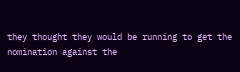they thought they would be running to get the nomination against the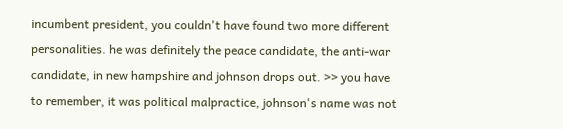incumbent president, you couldn't have found two more different personalities. he was definitely the peace candidate, the anti-war candidate, in new hampshire and johnson drops out. >> you have to remember, it was political malpractice, johnson's name was not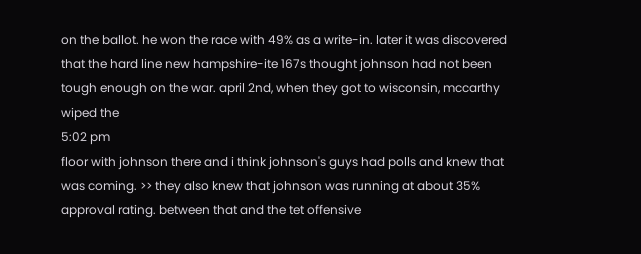on the ballot. he won the race with 49% as a write-in. later it was discovered that the hard line new hampshire-ite 167s thought johnson had not been tough enough on the war. april 2nd, when they got to wisconsin, mccarthy wiped the
5:02 pm
floor with johnson there and i think johnson's guys had polls and knew that was coming. >> they also knew that johnson was running at about 35% approval rating. between that and the tet offensive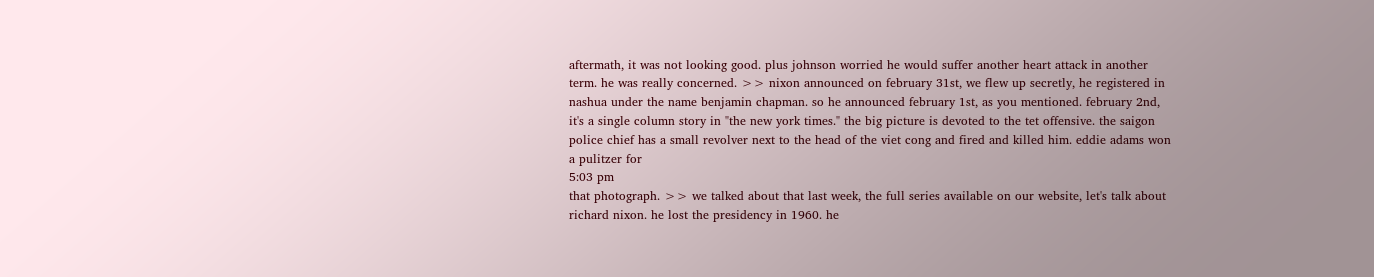aftermath, it was not looking good. plus johnson worried he would suffer another heart attack in another term. he was really concerned. >> nixon announced on february 31st, we flew up secretly, he registered in nashua under the name benjamin chapman. so he announced february 1st, as you mentioned. february 2nd, it's a single column story in "the new york times." the big picture is devoted to the tet offensive. the saigon police chief has a small revolver next to the head of the viet cong and fired and killed him. eddie adams won a pulitzer for
5:03 pm
that photograph. >> we talked about that last week, the full series available on our website, let's talk about richard nixon. he lost the presidency in 1960. he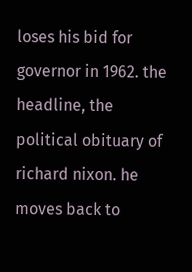loses his bid for governor in 1962. the headline, the political obituary of richard nixon. he moves back to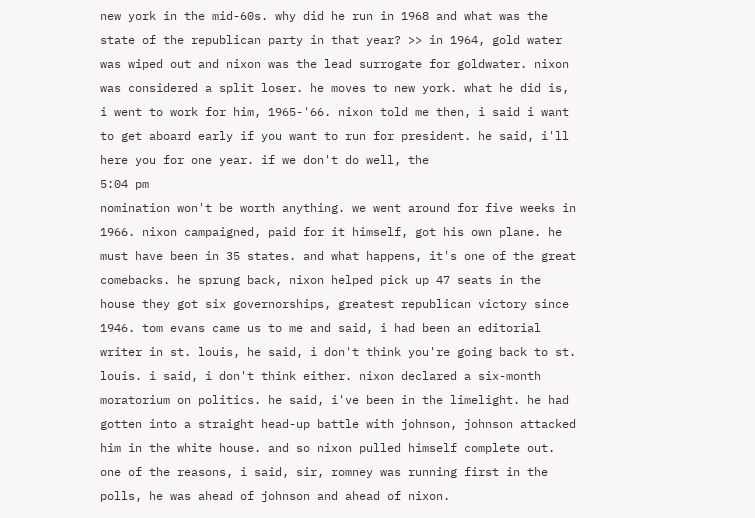new york in the mid-60s. why did he run in 1968 and what was the state of the republican party in that year? >> in 1964, gold water was wiped out and nixon was the lead surrogate for goldwater. nixon was considered a split loser. he moves to new york. what he did is, i went to work for him, 1965-'66. nixon told me then, i said i want to get aboard early if you want to run for president. he said, i'll here you for one year. if we don't do well, the
5:04 pm
nomination won't be worth anything. we went around for five weeks in 1966. nixon campaigned, paid for it himself, got his own plane. he must have been in 35 states. and what happens, it's one of the great comebacks. he sprung back, nixon helped pick up 47 seats in the house they got six governorships, greatest republican victory since 1946. tom evans came us to me and said, i had been an editorial writer in st. louis, he said, i don't think you're going back to st. louis. i said, i don't think either. nixon declared a six-month moratorium on politics. he said, i've been in the limelight. he had gotten into a straight head-up battle with johnson, johnson attacked him in the white house. and so nixon pulled himself complete out. one of the reasons, i said, sir, romney was running first in the polls, he was ahead of johnson and ahead of nixon.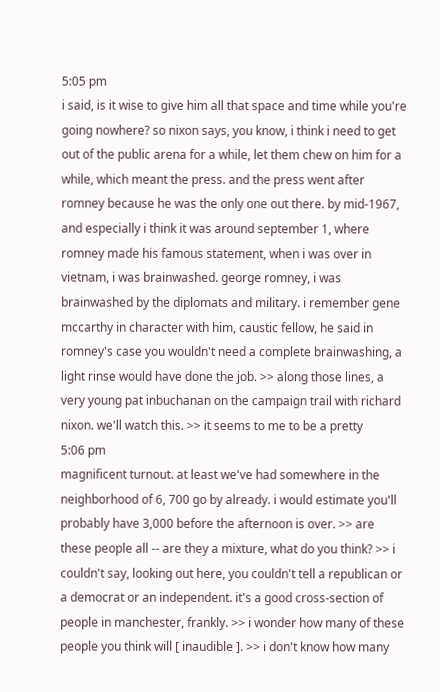5:05 pm
i said, is it wise to give him all that space and time while you're going nowhere? so nixon says, you know, i think i need to get out of the public arena for a while, let them chew on him for a while, which meant the press. and the press went after romney because he was the only one out there. by mid-1967, and especially i think it was around september 1, where romney made his famous statement, when i was over in vietnam, i was brainwashed. george romney, i was brainwashed by the diplomats and military. i remember gene mccarthy in character with him, caustic fellow, he said in romney's case you wouldn't need a complete brainwashing, a light rinse would have done the job. >> along those lines, a very young pat inbuchanan on the campaign trail with richard nixon. we'll watch this. >> it seems to me to be a pretty
5:06 pm
magnificent turnout. at least we've had somewhere in the neighborhood of 6, 700 go by already. i would estimate you'll probably have 3,000 before the afternoon is over. >> are these people all -- are they a mixture, what do you think? >> i couldn't say, looking out here, you couldn't tell a republican or a democrat or an independent. it's a good cross-section of people in manchester, frankly. >> i wonder how many of these people you think will [ inaudible ]. >> i don't know how many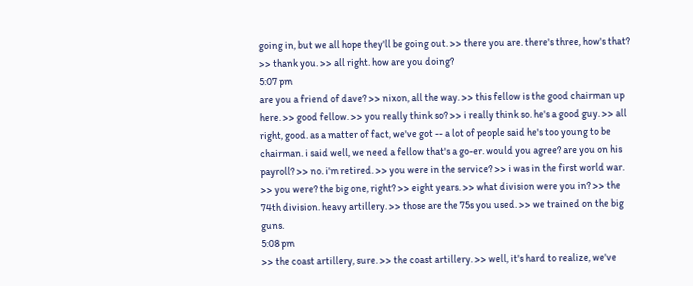going in, but we all hope they'll be going out. >> there you are. there's three, how's that? >> thank you. >> all right. how are you doing?
5:07 pm
are you a friend of dave? >> nixon, all the way. >> this fellow is the good chairman up here. >> good fellow. >> you really think so? >> i really think so. he's a good guy. >> all right, good. as a matter of fact, we've got -- a lot of people said he's too young to be chairman. i said well, we need a fellow that's a go-er. would you agree? are you on his payroll? >> no. i'm retired. >> you were in the service? >> i was in the first world war. >> you were? the big one, right? >> eight years. >> what division were you in? >> the 74th division. heavy artillery. >> those are the 75s you used. >> we trained on the big guns.
5:08 pm
>> the coast artillery, sure. >> the coast artillery. >> well, it's hard to realize, we've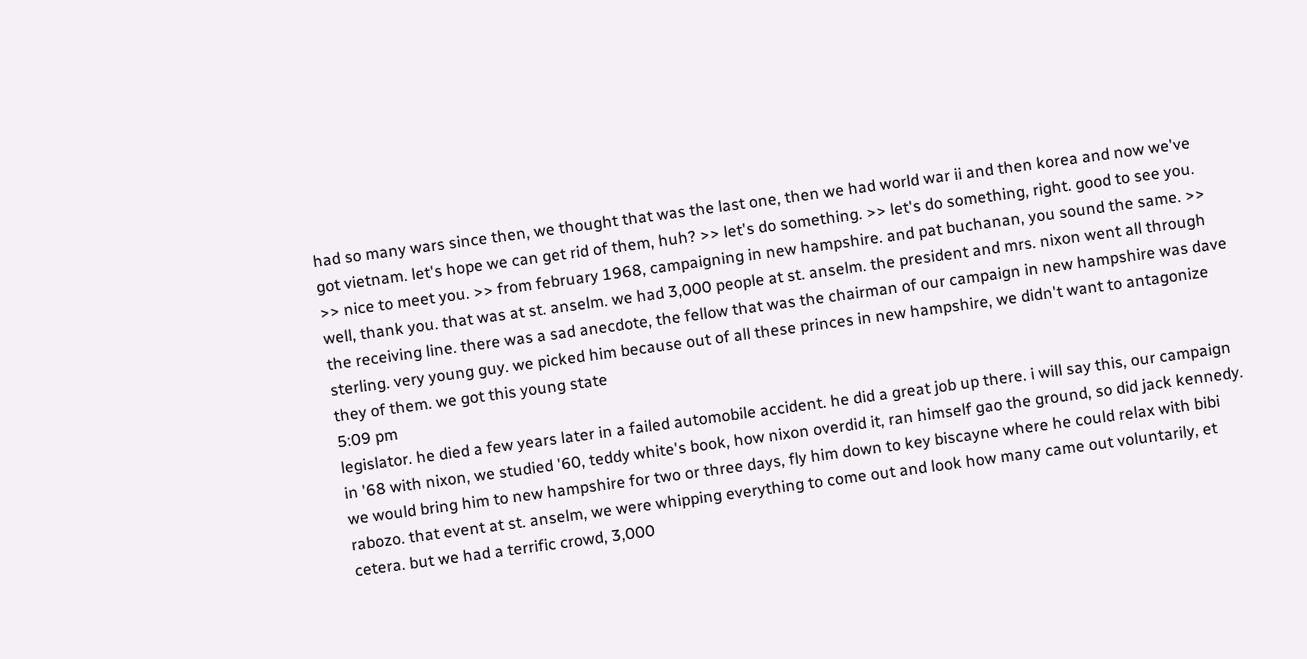had so many wars since then, we thought that was the last one, then we had world war ii and then korea and now we've got vietnam. let's hope we can get rid of them, huh? >> let's do something. >> let's do something, right. good to see you. >> nice to meet you. >> from february 1968, campaigning in new hampshire. and pat buchanan, you sound the same. >> well, thank you. that was at st. anselm. we had 3,000 people at st. anselm. the president and mrs. nixon went all through the receiving line. there was a sad anecdote, the fellow that was the chairman of our campaign in new hampshire was dave sterling. very young guy. we picked him because out of all these princes in new hampshire, we didn't want to antagonize they of them. we got this young state
5:09 pm
legislator. he died a few years later in a failed automobile accident. he did a great job up there. i will say this, our campaign in '68 with nixon, we studied '60, teddy white's book, how nixon overdid it, ran himself gao the ground, so did jack kennedy. we would bring him to new hampshire for two or three days, fly him down to key biscayne where he could relax with bibi rabozo. that event at st. anselm, we were whipping everything to come out and look how many came out voluntarily, et cetera. but we had a terrific crowd, 3,000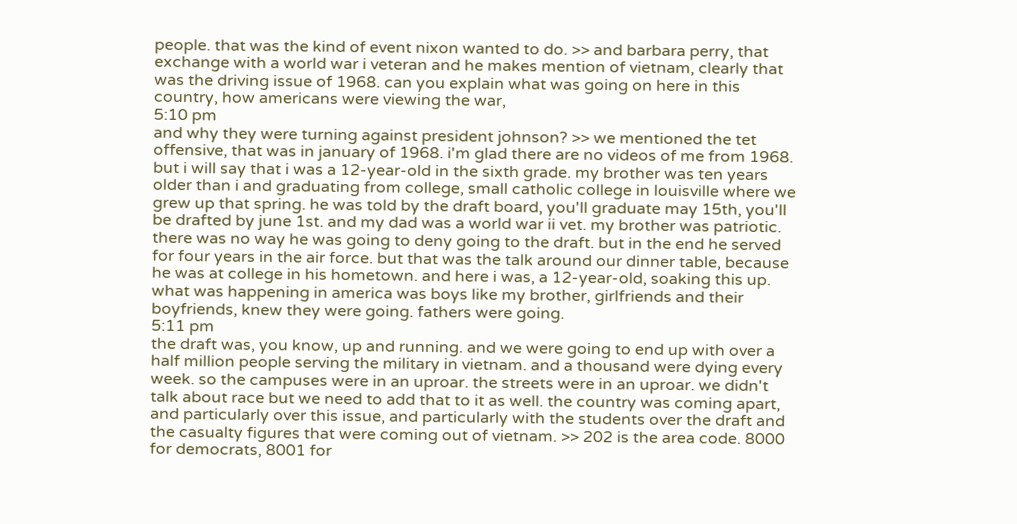people. that was the kind of event nixon wanted to do. >> and barbara perry, that exchange with a world war i veteran and he makes mention of vietnam, clearly that was the driving issue of 1968. can you explain what was going on here in this country, how americans were viewing the war,
5:10 pm
and why they were turning against president johnson? >> we mentioned the tet offensive, that was in january of 1968. i'm glad there are no videos of me from 1968. but i will say that i was a 12-year-old in the sixth grade. my brother was ten years older than i and graduating from college, small catholic college in louisville where we grew up that spring. he was told by the draft board, you'll graduate may 15th, you'll be drafted by june 1st. and my dad was a world war ii vet. my brother was patriotic. there was no way he was going to deny going to the draft. but in the end he served for four years in the air force. but that was the talk around our dinner table, because he was at college in his hometown. and here i was, a 12-year-old, soaking this up. what was happening in america was boys like my brother, girlfriends and their boyfriends, knew they were going. fathers were going.
5:11 pm
the draft was, you know, up and running. and we were going to end up with over a half million people serving the military in vietnam. and a thousand were dying every week. so the campuses were in an uproar. the streets were in an uproar. we didn't talk about race but we need to add that to it as well. the country was coming apart, and particularly over this issue, and particularly with the students over the draft and the casualty figures that were coming out of vietnam. >> 202 is the area code. 8000 for democrats, 8001 for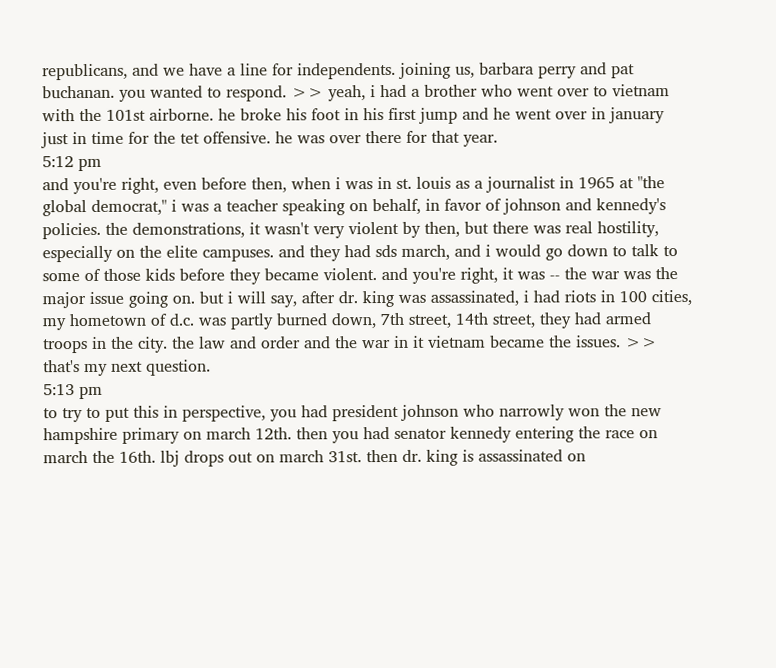republicans, and we have a line for independents. joining us, barbara perry and pat buchanan. you wanted to respond. >> yeah, i had a brother who went over to vietnam with the 101st airborne. he broke his foot in his first jump and he went over in january just in time for the tet offensive. he was over there for that year.
5:12 pm
and you're right, even before then, when i was in st. louis as a journalist in 1965 at "the global democrat," i was a teacher speaking on behalf, in favor of johnson and kennedy's policies. the demonstrations, it wasn't very violent by then, but there was real hostility, especially on the elite campuses. and they had sds march, and i would go down to talk to some of those kids before they became violent. and you're right, it was -- the war was the major issue going on. but i will say, after dr. king was assassinated, i had riots in 100 cities, my hometown of d.c. was partly burned down, 7th street, 14th street, they had armed troops in the city. the law and order and the war in it vietnam became the issues. >> that's my next question.
5:13 pm
to try to put this in perspective, you had president johnson who narrowly won the new hampshire primary on march 12th. then you had senator kennedy entering the race on march the 16th. lbj drops out on march 31st. then dr. king is assassinated on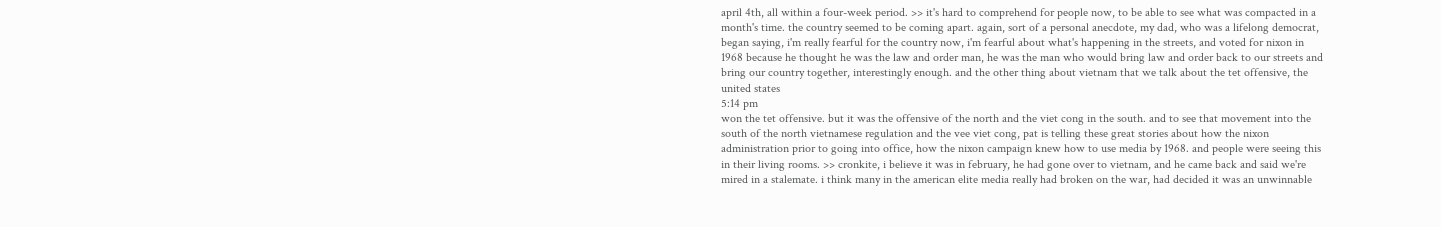april 4th, all within a four-week period. >> it's hard to comprehend for people now, to be able to see what was compacted in a month's time. the country seemed to be coming apart. again, sort of a personal anecdote, my dad, who was a lifelong democrat, began saying, i'm really fearful for the country now, i'm fearful about what's happening in the streets, and voted for nixon in 1968 because he thought he was the law and order man, he was the man who would bring law and order back to our streets and bring our country together, interestingly enough. and the other thing about vietnam that we talk about the tet offensive, the united states
5:14 pm
won the tet offensive. but it was the offensive of the north and the viet cong in the south. and to see that movement into the south of the north vietnamese regulation and the vee viet cong, pat is telling these great stories about how the nixon administration prior to going into office, how the nixon campaign knew how to use media by 1968. and people were seeing this in their living rooms. >> cronkite, i believe it was in february, he had gone over to vietnam, and he came back and said we're mired in a stalemate. i think many in the american elite media really had broken on the war, had decided it was an unwinnable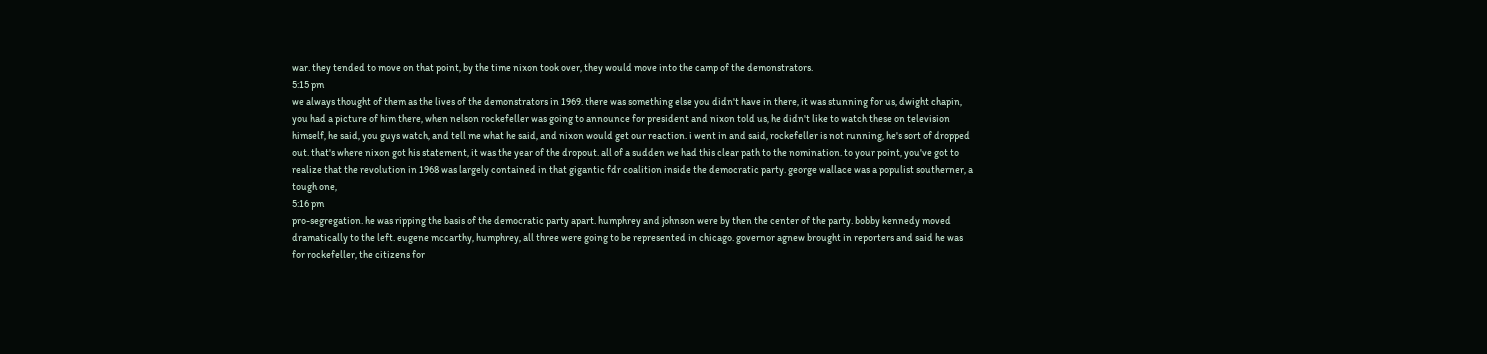war. they tended to move on that point, by the time nixon took over, they would move into the camp of the demonstrators.
5:15 pm
we always thought of them as the lives of the demonstrators in 1969. there was something else you didn't have in there, it was stunning for us, dwight chapin, you had a picture of him there, when nelson rockefeller was going to announce for president and nixon told us, he didn't like to watch these on television himself, he said, you guys watch, and tell me what he said, and nixon would get our reaction. i went in and said, rockefeller is not running, he's sort of dropped out. that's where nixon got his statement, it was the year of the dropout. all of a sudden we had this clear path to the nomination. to your point, you've got to realize that the revolution in 1968 was largely contained in that gigantic fdr coalition inside the democratic party. george wallace was a populist southerner, a tough one,
5:16 pm
pro-segregation. he was ripping the basis of the democratic party apart. humphrey and johnson were by then the center of the party. bobby kennedy moved dramatically to the left. eugene mccarthy, humphrey, all three were going to be represented in chicago. governor agnew brought in reporters and said he was for rockefeller, the citizens for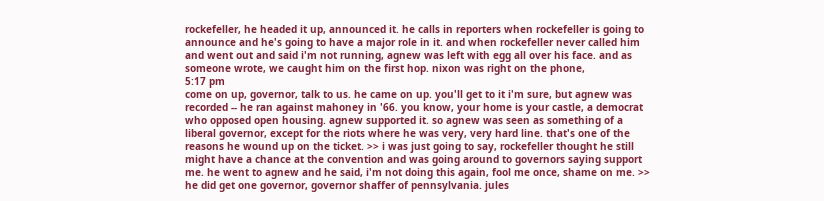rockefeller, he headed it up, announced it. he calls in reporters when rockefeller is going to announce and he's going to have a major role in it. and when rockefeller never called him and went out and said i'm not running, agnew was left with egg all over his face. and as someone wrote, we caught him on the first hop. nixon was right on the phone,
5:17 pm
come on up, governor, talk to us. he came on up. you'll get to it i'm sure, but agnew was recorded -- he ran against mahoney in '66. you know, your home is your castle, a democrat who opposed open housing. agnew supported it. so agnew was seen as something of a liberal governor, except for the riots where he was very, very hard line. that's one of the reasons he wound up on the ticket. >> i was just going to say, rockefeller thought he still might have a chance at the convention and was going around to governors saying support me. he went to agnew and he said, i'm not doing this again, fool me once, shame on me. >> he did get one governor, governor shaffer of pennsylvania. jules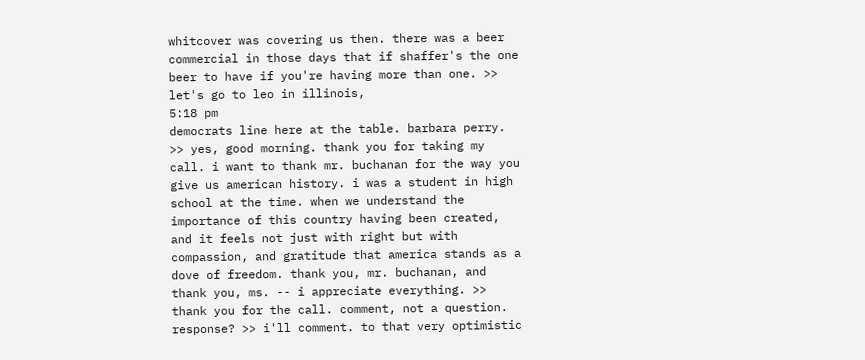whitcover was covering us then. there was a beer commercial in those days that if shaffer's the one beer to have if you're having more than one. >> let's go to leo in illinois,
5:18 pm
democrats line here at the table. barbara perry. >> yes, good morning. thank you for taking my call. i want to thank mr. buchanan for the way you give us american history. i was a student in high school at the time. when we understand the importance of this country having been created, and it feels not just with right but with compassion, and gratitude that america stands as a dove of freedom. thank you, mr. buchanan, and thank you, ms. -- i appreciate everything. >> thank you for the call. comment, not a question. response? >> i'll comment. to that very optimistic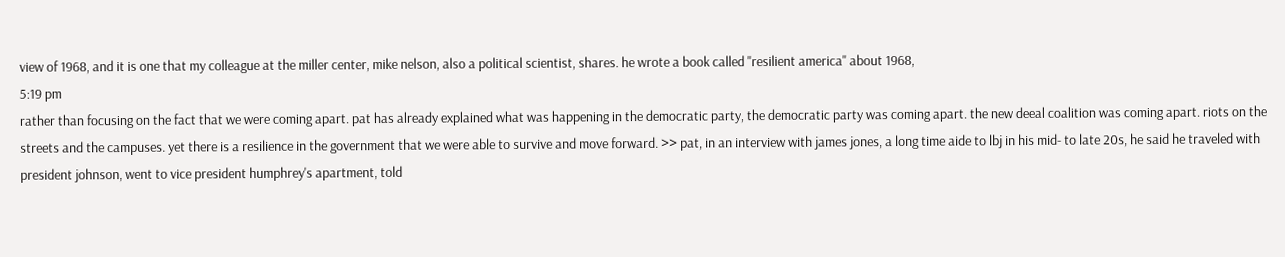view of 1968, and it is one that my colleague at the miller center, mike nelson, also a political scientist, shares. he wrote a book called "resilient america" about 1968,
5:19 pm
rather than focusing on the fact that we were coming apart. pat has already explained what was happening in the democratic party, the democratic party was coming apart. the new deeal coalition was coming apart. riots on the streets and the campuses. yet there is a resilience in the government that we were able to survive and move forward. >> pat, in an interview with james jones, a long time aide to lbj in his mid- to late 20s, he said he traveled with president johnson, went to vice president humphrey's apartment, told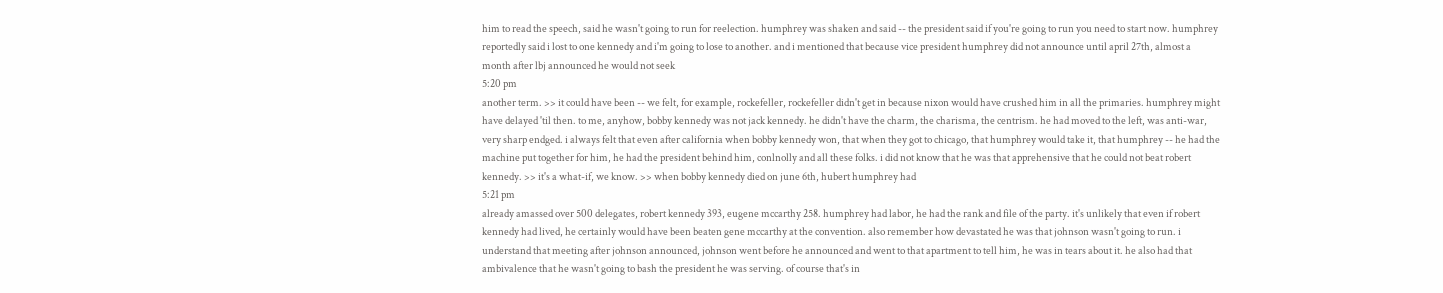him to read the speech, said he wasn't going to run for reelection. humphrey was shaken and said -- the president said if you're going to run you need to start now. humphrey reportedly said i lost to one kennedy and i'm going to lose to another. and i mentioned that because vice president humphrey did not announce until april 27th, almost a month after lbj announced he would not seek
5:20 pm
another term. >> it could have been -- we felt, for example, rockefeller, rockefeller didn't get in because nixon would have crushed him in all the primaries. humphrey might have delayed 'til then. to me, anyhow, bobby kennedy was not jack kennedy. he didn't have the charm, the charisma, the centrism. he had moved to the left, was anti-war, very sharp endged. i always felt that even after california when bobby kennedy won, that when they got to chicago, that humphrey would take it, that humphrey -- he had the machine put together for him, he had the president behind him, conlnolly and all these folks. i did not know that he was that apprehensive that he could not beat robert kennedy. >> it's a what-if, we know. >> when bobby kennedy died on june 6th, hubert humphrey had
5:21 pm
already amassed over 500 delegates, robert kennedy 393, eugene mccarthy 258. humphrey had labor, he had the rank and file of the party. it's unlikely that even if robert kennedy had lived, he certainly would have been beaten gene mccarthy at the convention. also remember how devastated he was that johnson wasn't going to run. i understand that meeting after johnson announced, johnson went before he announced and went to that apartment to tell him, he was in tears about it. he also had that ambivalence that he wasn't going to bash the president he was serving. of course that's in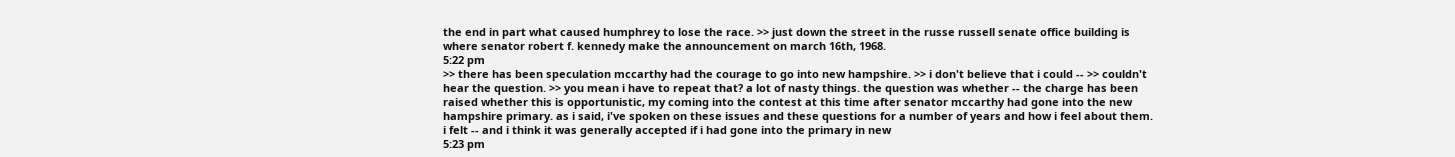the end in part what caused humphrey to lose the race. >> just down the street in the russe russell senate office building is where senator robert f. kennedy make the announcement on march 16th, 1968.
5:22 pm
>> there has been speculation mccarthy had the courage to go into new hampshire. >> i don't believe that i could -- >> couldn't hear the question. >> you mean i have to repeat that? a lot of nasty things. the question was whether -- the charge has been raised whether this is opportunistic, my coming into the contest at this time after senator mccarthy had gone into the new hampshire primary. as i said, i've spoken on these issues and these questions for a number of years and how i feel about them. i felt -- and i think it was generally accepted if i had gone into the primary in new
5:23 pm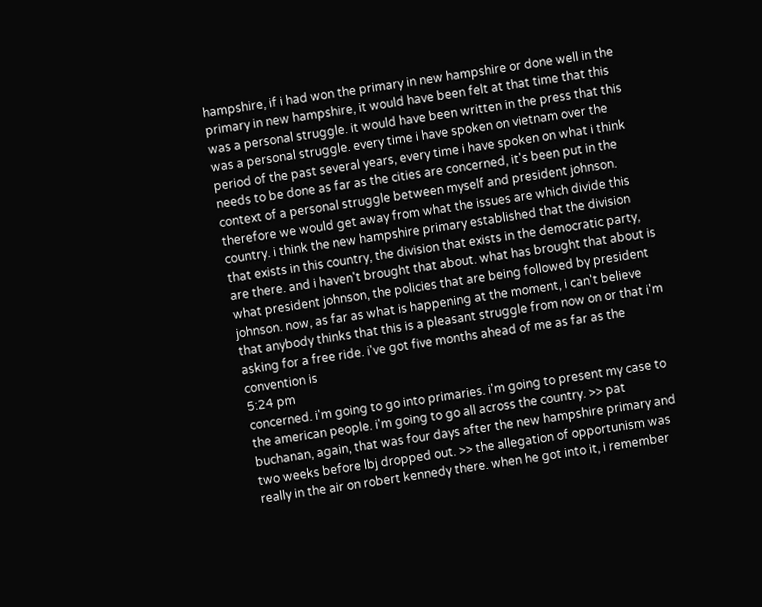hampshire, if i had won the primary in new hampshire or done well in the primary in new hampshire, it would have been felt at that time that this was a personal struggle. it would have been written in the press that this was a personal struggle. every time i have spoken on vietnam over the period of the past several years, every time i have spoken on what i think needs to be done as far as the cities are concerned, it's been put in the context of a personal struggle between myself and president johnson. therefore we would get away from what the issues are which divide this country. i think the new hampshire primary established that the division that exists in this country, the division that exists in the democratic party, are there. and i haven't brought that about. what has brought that about is what president johnson, the policies that are being followed by president johnson. now, as far as what is happening at the moment, i can't believe that anybody thinks that this is a pleasant struggle from now on or that i'm asking for a free ride. i've got five months ahead of me as far as the convention is
5:24 pm
concerned. i'm going to go into primaries. i'm going to present my case to the american people. i'm going to go all across the country. >> pat buchanan, again, that was four days after the new hampshire primary and two weeks before lbj dropped out. >> the allegation of opportunism was really in the air on robert kennedy there. when he got into it, i remember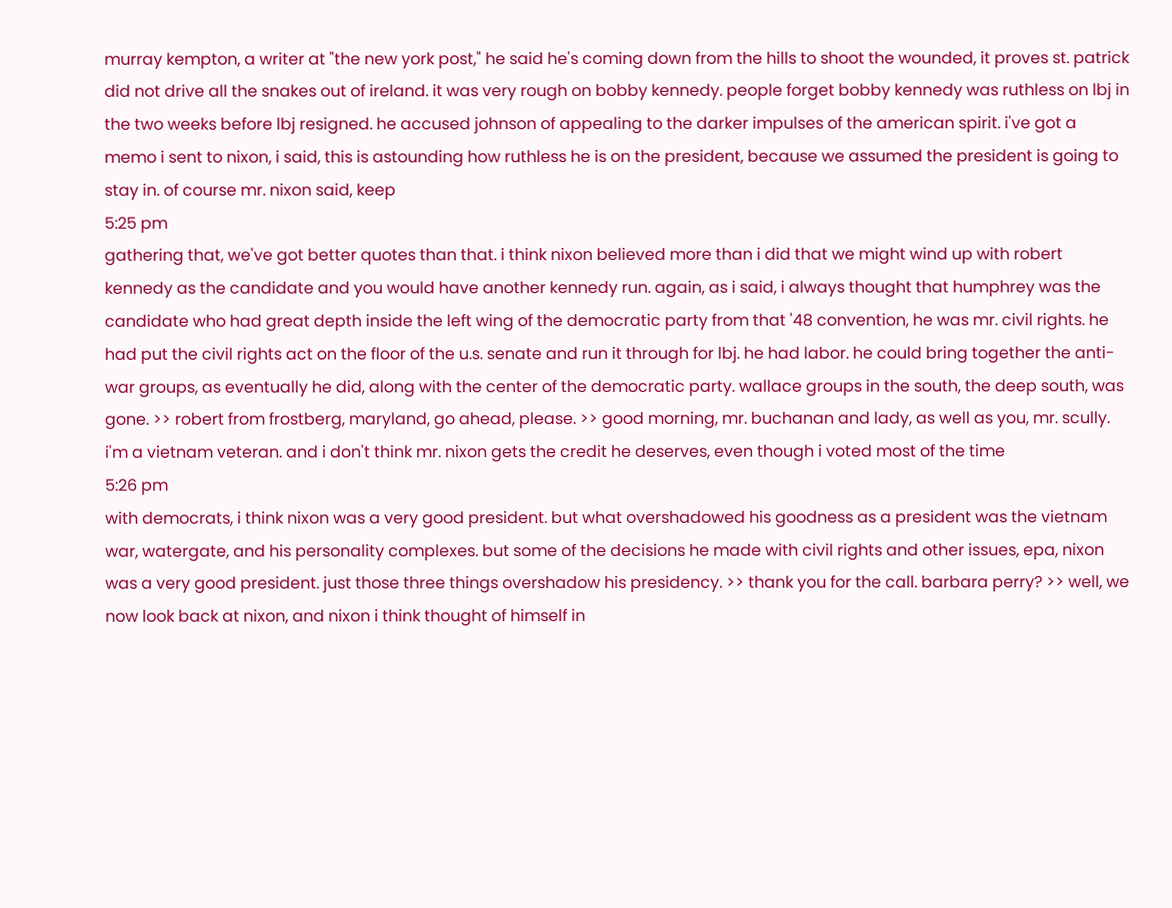murray kempton, a writer at "the new york post," he said he's coming down from the hills to shoot the wounded, it proves st. patrick did not drive all the snakes out of ireland. it was very rough on bobby kennedy. people forget bobby kennedy was ruthless on lbj in the two weeks before lbj resigned. he accused johnson of appealing to the darker impulses of the american spirit. i've got a memo i sent to nixon, i said, this is astounding how ruthless he is on the president, because we assumed the president is going to stay in. of course mr. nixon said, keep
5:25 pm
gathering that, we've got better quotes than that. i think nixon believed more than i did that we might wind up with robert kennedy as the candidate and you would have another kennedy run. again, as i said, i always thought that humphrey was the candidate who had great depth inside the left wing of the democratic party from that '48 convention, he was mr. civil rights. he had put the civil rights act on the floor of the u.s. senate and run it through for lbj. he had labor. he could bring together the anti-war groups, as eventually he did, along with the center of the democratic party. wallace groups in the south, the deep south, was gone. >> robert from frostberg, maryland, go ahead, please. >> good morning, mr. buchanan and lady, as well as you, mr. scully. i'm a vietnam veteran. and i don't think mr. nixon gets the credit he deserves, even though i voted most of the time
5:26 pm
with democrats, i think nixon was a very good president. but what overshadowed his goodness as a president was the vietnam war, watergate, and his personality complexes. but some of the decisions he made with civil rights and other issues, epa, nixon was a very good president. just those three things overshadow his presidency. >> thank you for the call. barbara perry? >> well, we now look back at nixon, and nixon i think thought of himself in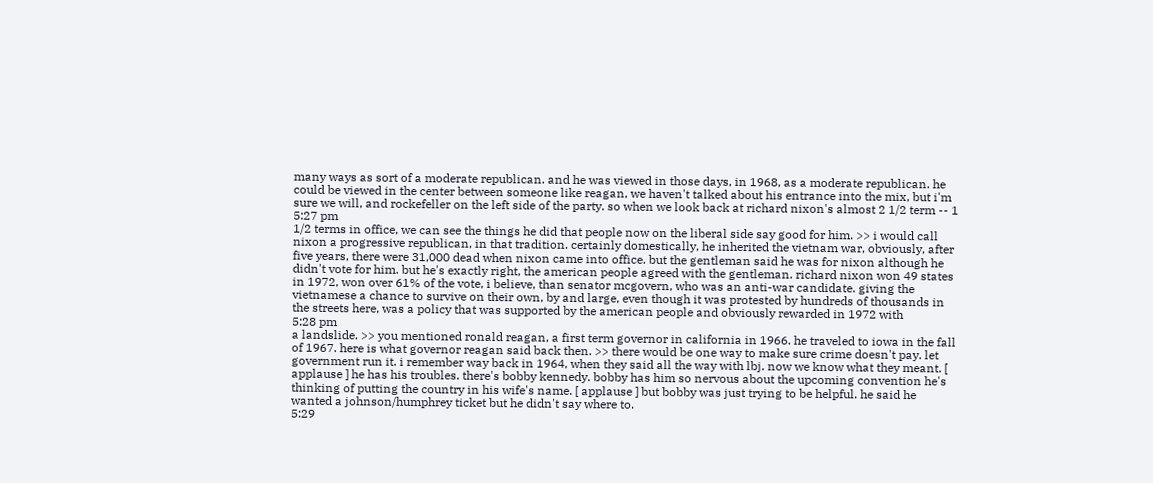many ways as sort of a moderate republican. and he was viewed in those days, in 1968, as a moderate republican. he could be viewed in the center between someone like reagan, we haven't talked about his entrance into the mix, but i'm sure we will, and rockefeller on the left side of the party. so when we look back at richard nixon's almost 2 1/2 term -- 1
5:27 pm
1/2 terms in office, we can see the things he did that people now on the liberal side say good for him. >> i would call nixon a progressive republican, in that tradition. certainly domestically, he inherited the vietnam war, obviously, after five years, there were 31,000 dead when nixon came into office. but the gentleman said he was for nixon although he didn't vote for him. but he's exactly right, the american people agreed with the gentleman. richard nixon won 49 states in 1972, won over 61% of the vote, i believe, than senator mcgovern, who was an anti-war candidate. giving the vietnamese a chance to survive on their own, by and large, even though it was protested by hundreds of thousands in the streets here, was a policy that was supported by the american people and obviously rewarded in 1972 with
5:28 pm
a landslide. >> you mentioned ronald reagan, a first term governor in california in 1966. he traveled to iowa in the fall of 1967. here is what governor reagan said back then. >> there would be one way to make sure crime doesn't pay. let government run it. i remember way back in 1964, when they said all the way with lbj. now we know what they meant. [ applause ] he has his troubles. there's bobby kennedy. bobby has him so nervous about the upcoming convention he's thinking of putting the country in his wife's name. [ applause ] but bobby was just trying to be helpful. he said he wanted a johnson/humphrey ticket but he didn't say where to.
5:29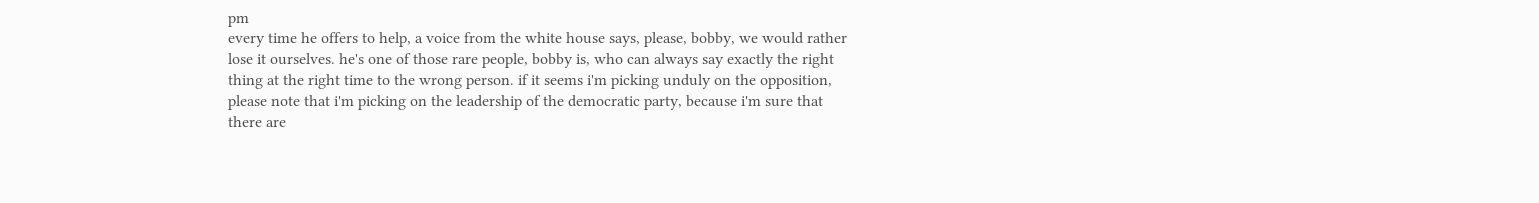pm
every time he offers to help, a voice from the white house says, please, bobby, we would rather lose it ourselves. he's one of those rare people, bobby is, who can always say exactly the right thing at the right time to the wrong person. if it seems i'm picking unduly on the opposition, please note that i'm picking on the leadership of the democratic party, because i'm sure that there are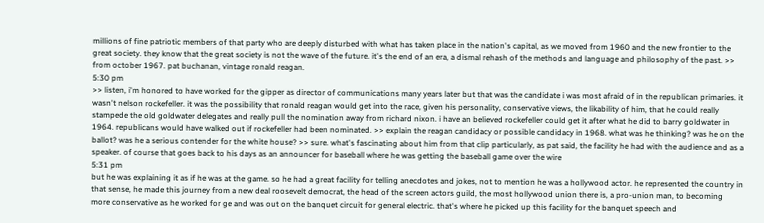millions of fine patriotic members of that party who are deeply disturbed with what has taken place in the nation's capital, as we moved from 1960 and the new frontier to the great society. they know that the great society is not the wave of the future. it's the end of an era, a dismal rehash of the methods and language and philosophy of the past. >> from october 1967. pat buchanan, vintage ronald reagan.
5:30 pm
>> listen, i'm honored to have worked for the gipper as director of communications many years later but that was the candidate i was most afraid of in the republican primaries. it wasn't nelson rockefeller. it was the possibility that ronald reagan would get into the race, given his personality, conservative views, the likability of him, that he could really stampede the old goldwater delegates and really pull the nomination away from richard nixon. i have an believed rockefeller could get it after what he did to barry goldwater in 1964. republicans would have walked out if rockefeller had been nominated. >> explain the reagan candidacy or possible candidacy in 1968. what was he thinking? was he on the ballot? was he a serious contender for the white house? >> sure. what's fascinating about him from that clip particularly, as pat said, the facility he had with the audience and as a speaker. of course that goes back to his days as an announcer for baseball where he was getting the baseball game over the wire
5:31 pm
but he was explaining it as if he was at the game. so he had a great facility for telling anecdotes and jokes, not to mention he was a hollywood actor. he represented the country in that sense, he made this journey from a new deal roosevelt democrat, the head of the screen actors guild, the most hollywood union there is, a pro-union man, to becoming more conservative as he worked for ge and was out on the banquet circuit for general electric. that's where he picked up this facility for the banquet speech and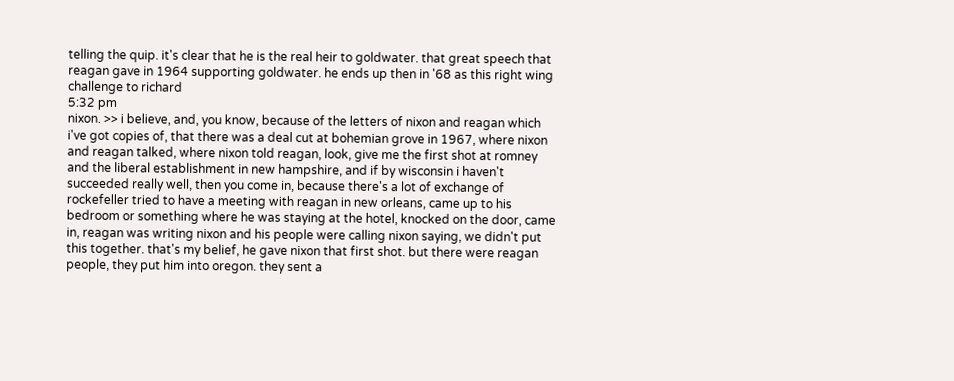telling the quip. it's clear that he is the real heir to goldwater. that great speech that reagan gave in 1964 supporting goldwater. he ends up then in '68 as this right wing challenge to richard
5:32 pm
nixon. >> i believe, and, you know, because of the letters of nixon and reagan which i've got copies of, that there was a deal cut at bohemian grove in 1967, where nixon and reagan talked, where nixon told reagan, look, give me the first shot at romney and the liberal establishment in new hampshire, and if by wisconsin i haven't succeeded really well, then you come in, because there's a lot of exchange of rockefeller tried to have a meeting with reagan in new orleans, came up to his bedroom or something where he was staying at the hotel, knocked on the door, came in, reagan was writing nixon and his people were calling nixon saying, we didn't put this together. that's my belief, he gave nixon that first shot. but there were reagan people, they put him into oregon. they sent a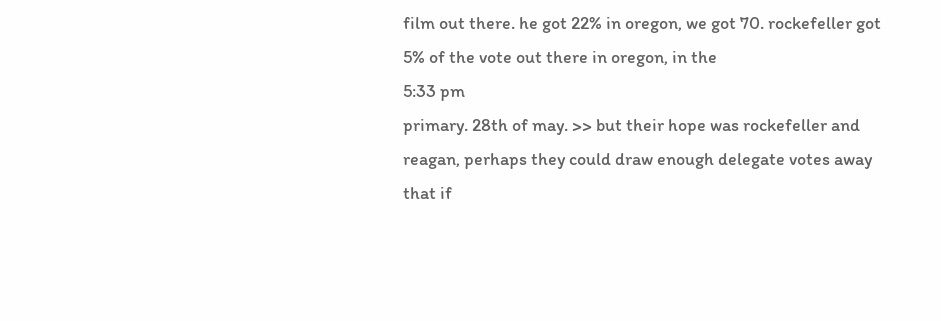film out there. he got 22% in oregon, we got 70. rockefeller got 5% of the vote out there in oregon, in the
5:33 pm
primary. 28th of may. >> but their hope was rockefeller and reagan, perhaps they could draw enough delegate votes away that if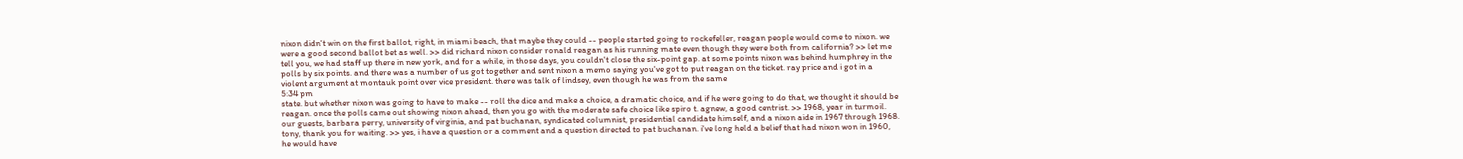nixon didn't win on the first ballot, right, in miami beach, that maybe they could -- people started going to rockefeller, reagan people would come to nixon. we were a good second ballot bet as well. >> did richard nixon consider ronald reagan as his running mate even though they were both from california? >> let me tell you, we had staff up there in new york, and for a while, in those days, you couldn't close the six-point gap. at some points nixon was behind humphrey in the polls by six points. and there was a number of us got together and sent nixon a memo saying you've got to put reagan on the ticket. ray price and i got in a violent argument at montauk point over vice president. there was talk of lindsey, even though he was from the same
5:34 pm
state. but whether nixon was going to have to make -- roll the dice and make a choice, a dramatic choice, and if he were going to do that, we thought it should be reagan. once the polls came out showing nixon ahead, then you go with the moderate safe choice like spiro t. agnew, a good centrist. >> 1968, year in turmoil. our guests, barbara perry, university of virginia, and pat buchanan, syndicated columnist, presidential candidate himself, and a nixon aide in 1967 through 1968. tony, thank you for waiting. >> yes, i have a question or a comment and a question directed to pat buchanan. i've long held a belief that had nixon won in 1960, he would have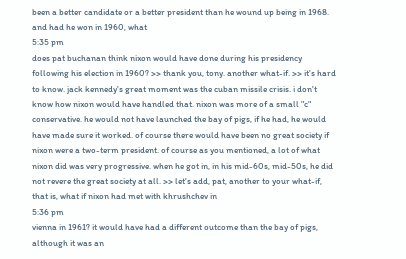been a better candidate or a better president than he wound up being in 1968. and had he won in 1960, what
5:35 pm
does pat buchanan think nixon would have done during his presidency following his election in 1960? >> thank you, tony. another what-if. >> it's hard to know. jack kennedy's great moment was the cuban missile crisis. i don't know how nixon would have handled that. nixon was more of a small "c" conservative. he would not have launched the bay of pigs, if he had, he would have made sure it worked. of course there would have been no great society if nixon were a two-term president. of course as you mentioned, a lot of what nixon did was very progressive. when he got in, in his mid-60s, mid-50s, he did not revere the great society at all. >> let's add, pat, another to your what-if, that is, what if nixon had met with khrushchev in
5:36 pm
vienna in 1961? it would have had a different outcome than the bay of pigs, although it was an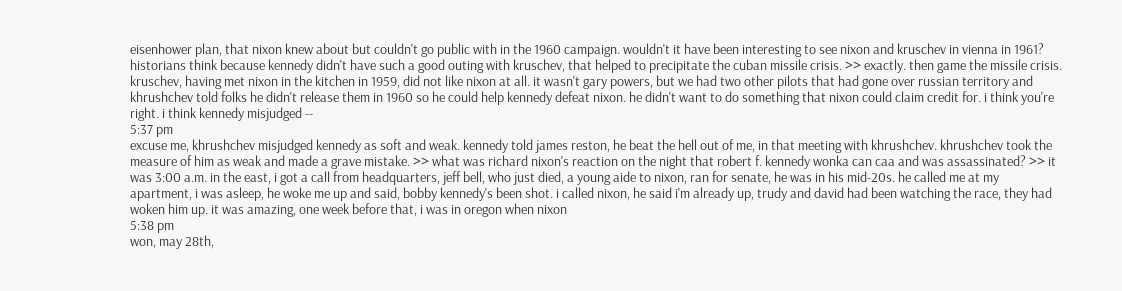eisenhower plan, that nixon knew about but couldn't go public with in the 1960 campaign. wouldn't it have been interesting to see nixon and kruschev in vienna in 1961? historians think because kennedy didn't have such a good outing with kruschev, that helped to precipitate the cuban missile crisis. >> exactly. then game the missile crisis. kruschev, having met nixon in the kitchen in 1959, did not like nixon at all. it wasn't gary powers, but we had two other pilots that had gone over russian territory and khrushchev told folks he didn't release them in 1960 so he could help kennedy defeat nixon. he didn't want to do something that nixon could claim credit for. i think you're right. i think kennedy misjudged --
5:37 pm
excuse me, khrushchev misjudged kennedy as soft and weak. kennedy told james reston, he beat the hell out of me, in that meeting with khrushchev. khrushchev took the measure of him as weak and made a grave mistake. >> what was richard nixon's reaction on the night that robert f. kennedy wonka can caa and was assassinated? >> it was 3:00 a.m. in the east, i got a call from headquarters, jeff bell, who just died, a young aide to nixon, ran for senate, he was in his mid-20s. he called me at my apartment, i was asleep, he woke me up and said, bobby kennedy's been shot. i called nixon, he said i'm already up, trudy and david had been watching the race, they had woken him up. it was amazing, one week before that, i was in oregon when nixon
5:38 pm
won, may 28th,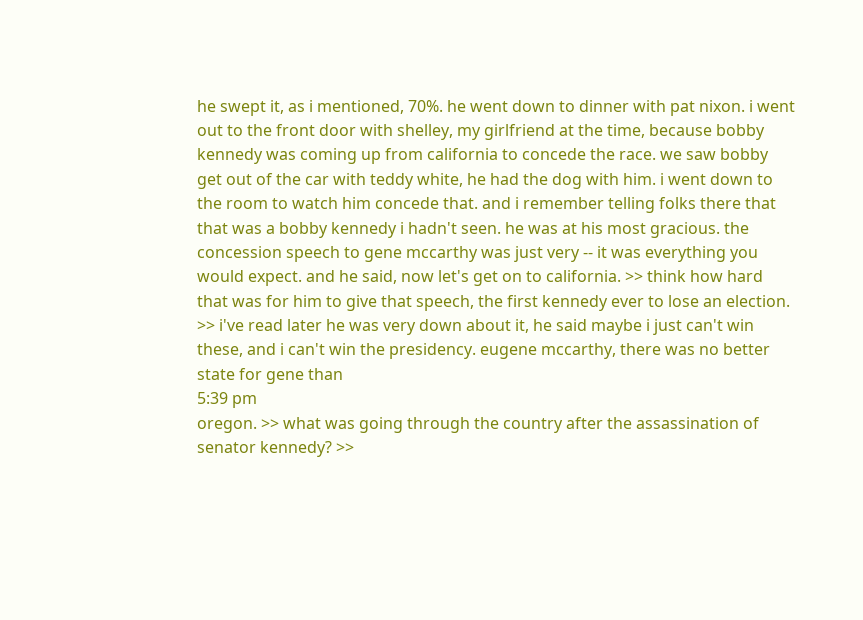he swept it, as i mentioned, 70%. he went down to dinner with pat nixon. i went out to the front door with shelley, my girlfriend at the time, because bobby kennedy was coming up from california to concede the race. we saw bobby get out of the car with teddy white, he had the dog with him. i went down to the room to watch him concede that. and i remember telling folks there that that was a bobby kennedy i hadn't seen. he was at his most gracious. the concession speech to gene mccarthy was just very -- it was everything you would expect. and he said, now let's get on to california. >> think how hard that was for him to give that speech, the first kennedy ever to lose an election. >> i've read later he was very down about it, he said maybe i just can't win these, and i can't win the presidency. eugene mccarthy, there was no better state for gene than
5:39 pm
oregon. >> what was going through the country after the assassination of senator kennedy? >>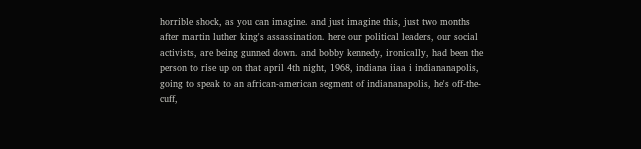horrible shock, as you can imagine. and just imagine this, just two months after martin luther king's assassination. here our political leaders, our social activists, are being gunned down. and bobby kennedy, ironically, had been the person to rise up on that april 4th night, 1968, indiana iiaa i indiananapolis, going to speak to an african-american segment of indiananapolis, he's off-the-cuff,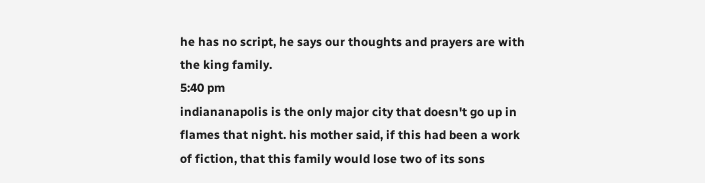he has no script, he says our thoughts and prayers are with the king family.
5:40 pm
indiananapolis is the only major city that doesn't go up in flames that night. his mother said, if this had been a work of fiction, that this family would lose two of its sons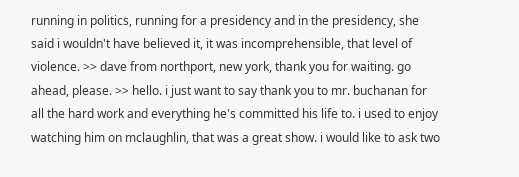running in politics, running for a presidency and in the presidency, she said i wouldn't have believed it, it was incomprehensible, that level of violence. >> dave from northport, new york, thank you for waiting. go ahead, please. >> hello. i just want to say thank you to mr. buchanan for all the hard work and everything he's committed his life to. i used to enjoy watching him on mclaughlin, that was a great show. i would like to ask two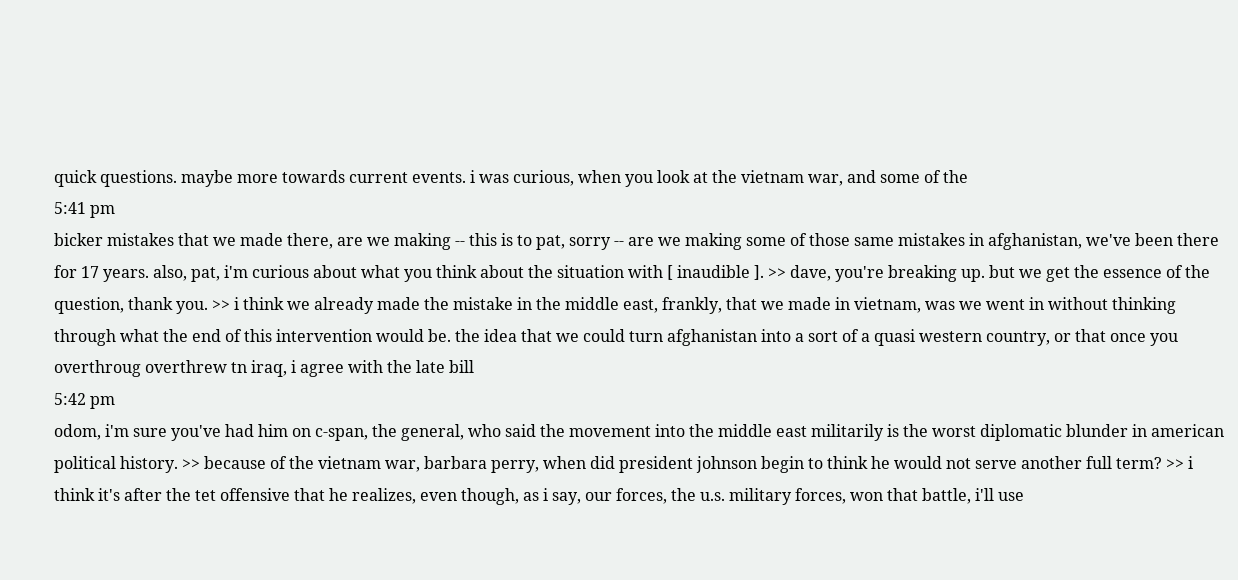quick questions. maybe more towards current events. i was curious, when you look at the vietnam war, and some of the
5:41 pm
bicker mistakes that we made there, are we making -- this is to pat, sorry -- are we making some of those same mistakes in afghanistan, we've been there for 17 years. also, pat, i'm curious about what you think about the situation with [ inaudible ]. >> dave, you're breaking up. but we get the essence of the question, thank you. >> i think we already made the mistake in the middle east, frankly, that we made in vietnam, was we went in without thinking through what the end of this intervention would be. the idea that we could turn afghanistan into a sort of a quasi western country, or that once you overthroug overthrew tn iraq, i agree with the late bill
5:42 pm
odom, i'm sure you've had him on c-span, the general, who said the movement into the middle east militarily is the worst diplomatic blunder in american political history. >> because of the vietnam war, barbara perry, when did president johnson begin to think he would not serve another full term? >> i think it's after the tet offensive that he realizes, even though, as i say, our forces, the u.s. military forces, won that battle, i'll use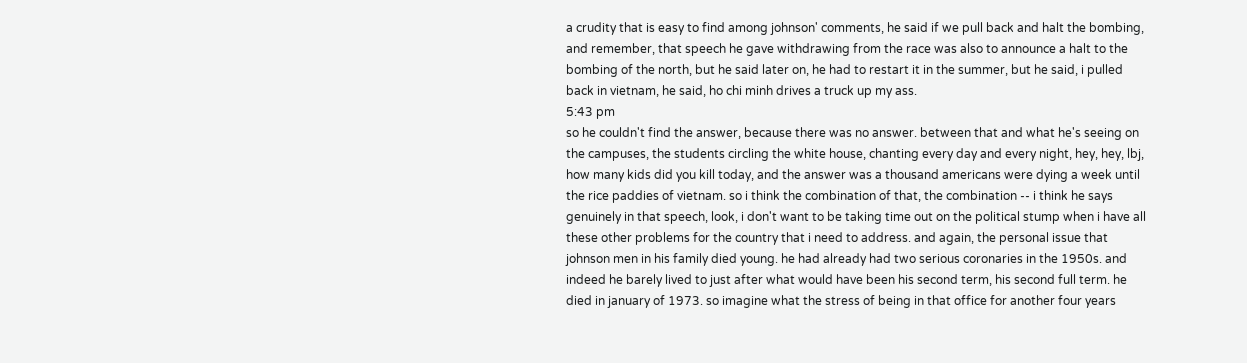a crudity that is easy to find among johnson' comments, he said if we pull back and halt the bombing, and remember, that speech he gave withdrawing from the race was also to announce a halt to the bombing of the north, but he said later on, he had to restart it in the summer, but he said, i pulled back in vietnam, he said, ho chi minh drives a truck up my ass.
5:43 pm
so he couldn't find the answer, because there was no answer. between that and what he's seeing on the campuses, the students circling the white house, chanting every day and every night, hey, hey, lbj, how many kids did you kill today, and the answer was a thousand americans were dying a week until the rice paddies of vietnam. so i think the combination of that, the combination -- i think he says genuinely in that speech, look, i don't want to be taking time out on the political stump when i have all these other problems for the country that i need to address. and again, the personal issue that johnson men in his family died young. he had already had two serious coronaries in the 1950s. and indeed he barely lived to just after what would have been his second term, his second full term. he died in january of 1973. so imagine what the stress of being in that office for another four years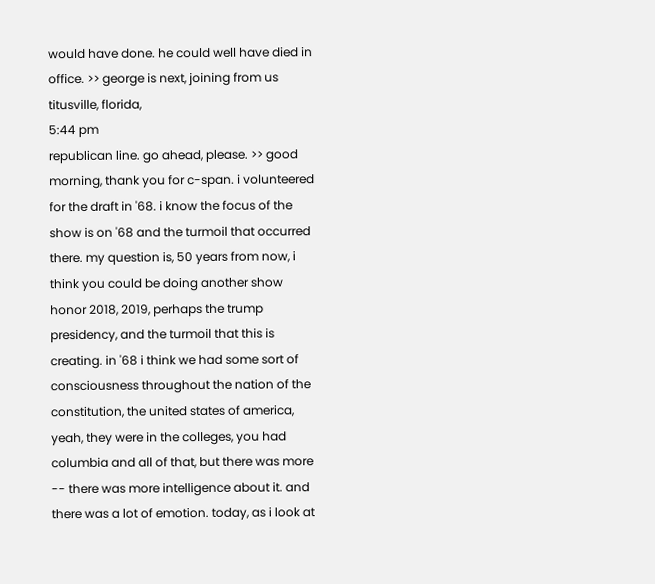would have done. he could well have died in office. >> george is next, joining from us titusville, florida,
5:44 pm
republican line. go ahead, please. >> good morning, thank you for c-span. i volunteered for the draft in '68. i know the focus of the show is on '68 and the turmoil that occurred there. my question is, 50 years from now, i think you could be doing another show honor 2018, 2019, perhaps the trump presidency, and the turmoil that this is creating. in '68 i think we had some sort of consciousness throughout the nation of the constitution, the united states of america, yeah, they were in the colleges, you had columbia and all of that, but there was more -- there was more intelligence about it. and there was a lot of emotion. today, as i look at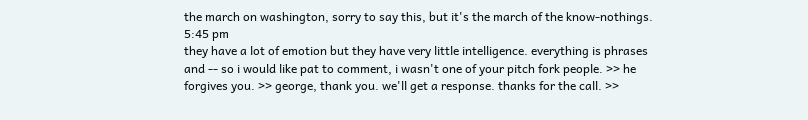the march on washington, sorry to say this, but it's the march of the know-nothings.
5:45 pm
they have a lot of emotion but they have very little intelligence. everything is phrases and -- so i would like pat to comment, i wasn't one of your pitch fork people. >> he forgives you. >> george, thank you. we'll get a response. thanks for the call. >>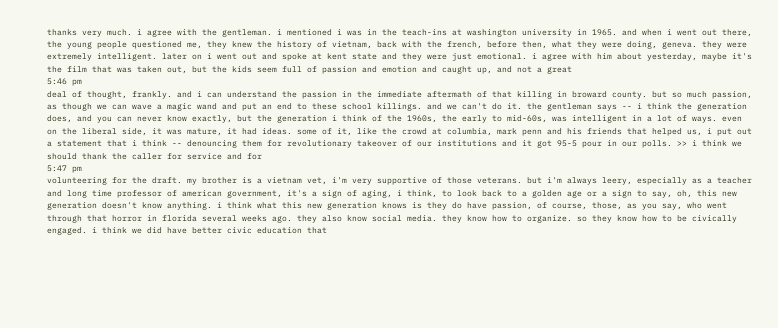thanks very much. i agree with the gentleman. i mentioned i was in the teach-ins at washington university in 1965. and when i went out there, the young people questioned me, they knew the history of vietnam, back with the french, before then, what they were doing, geneva. they were extremely intelligent. later on i went out and spoke at kent state and they were just emotional. i agree with him about yesterday, maybe it's the film that was taken out, but the kids seem full of passion and emotion and caught up, and not a great
5:46 pm
deal of thought, frankly. and i can understand the passion in the immediate aftermath of that killing in broward county. but so much passion, as though we can wave a magic wand and put an end to these school killings. and we can't do it. the gentleman says -- i think the generation does, and you can never know exactly, but the generation i think of the 1960s, the early to mid-60s, was intelligent in a lot of ways. even on the liberal side, it was mature, it had ideas. some of it, like the crowd at columbia, mark penn and his friends that helped us, i put out a statement that i think -- denouncing them for revolutionary takeover of our institutions and it got 95-5 pour in our polls. >> i think we should thank the caller for service and for
5:47 pm
volunteering for the draft. my brother is a vietnam vet, i'm very supportive of those veterans. but i'm always leery, especially as a teacher and long time professor of american government, it's a sign of aging, i think, to look back to a golden age or a sign to say, oh, this new generation doesn't know anything. i think what this new generation knows is they do have passion, of course, those, as you say, who went through that horror in florida several weeks ago. they also know social media. they know how to organize. so they know how to be civically engaged. i think we did have better civic education that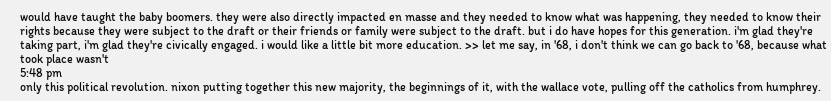would have taught the baby boomers. they were also directly impacted en masse and they needed to know what was happening, they needed to know their rights because they were subject to the draft or their friends or family were subject to the draft. but i do have hopes for this generation. i'm glad they're taking part, i'm glad they're civically engaged. i would like a little bit more education. >> let me say, in '68, i don't think we can go back to '68, because what took place wasn't
5:48 pm
only this political revolution. nixon putting together this new majority, the beginnings of it, with the wallace vote, pulling off the catholics from humphrey.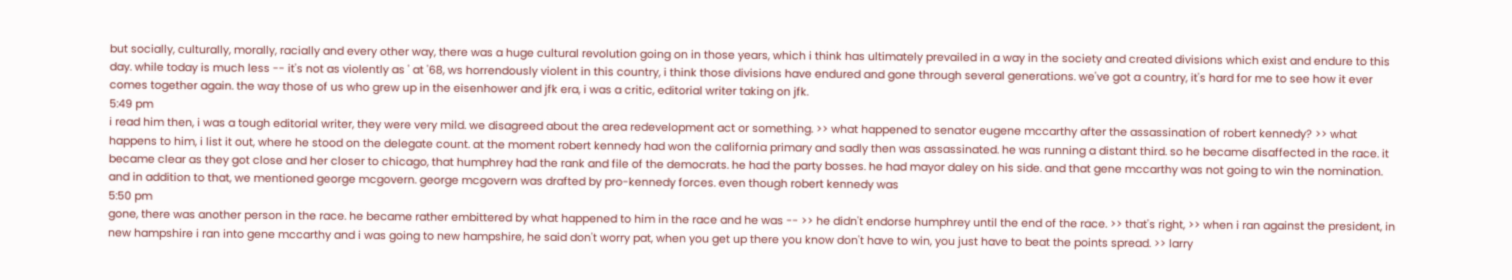but socially, culturally, morally, racially and every other way, there was a huge cultural revolution going on in those years, which i think has ultimately prevailed in a way in the society and created divisions which exist and endure to this day. while today is much less -- it's not as violently as ' at '68, ws horrendously violent in this country, i think those divisions have endured and gone through several generations. we've got a country, it's hard for me to see how it ever comes together again. the way those of us who grew up in the eisenhower and jfk era, i was a critic, editorial writer taking on jfk.
5:49 pm
i read him then, i was a tough editorial writer, they were very mild. we disagreed about the area redevelopment act or something. >> what happened to senator eugene mccarthy after the assassination of robert kennedy? >> what happens to him, i list it out, where he stood on the delegate count. at the moment robert kennedy had won the california primary and sadly then was assassinated. he was running a distant third. so he became disaffected in the race. it became clear as they got close and her closer to chicago, that humphrey had the rank and file of the democrats. he had the party bosses. he had mayor daley on his side. and that gene mccarthy was not going to win the nomination. and in addition to that, we mentioned george mcgovern. george mcgovern was drafted by pro-kennedy forces. even though robert kennedy was
5:50 pm
gone, there was another person in the race. he became rather embittered by what happened to him in the race and he was -- >> he didn't endorse humphrey until the end of the race. >> that's right, >> when i ran against the president, in new hampshire i ran into gene mccarthy and i was going to new hampshire, he said don't worry pat, when you get up there you know don't have to win, you just have to beat the points spread. >> larry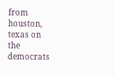from houston, texas on the democrats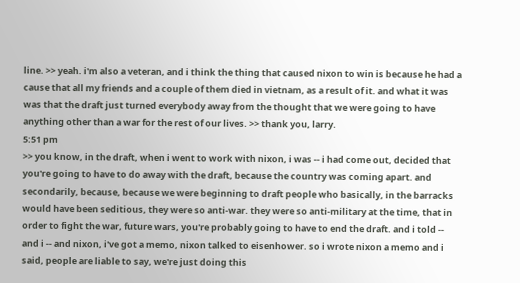line. >> yeah. i'm also a veteran, and i think the thing that caused nixon to win is because he had a cause that all my friends and a couple of them died in vietnam, as a result of it. and what it was was that the draft just turned everybody away from the thought that we were going to have anything other than a war for the rest of our lives. >> thank you, larry.
5:51 pm
>> you know, in the draft, when i went to work with nixon, i was -- i had come out, decided that you're going to have to do away with the draft, because the country was coming apart. and secondarily, because, because we were beginning to draft people who basically, in the barracks would have been seditious, they were so anti-war. they were so anti-military at the time, that in order to fight the war, future wars, you're probably going to have to end the draft. and i told -- and i -- and nixon, i've got a memo, nixon talked to eisenhower. so i wrote nixon a memo and i said, people are liable to say, we're just doing this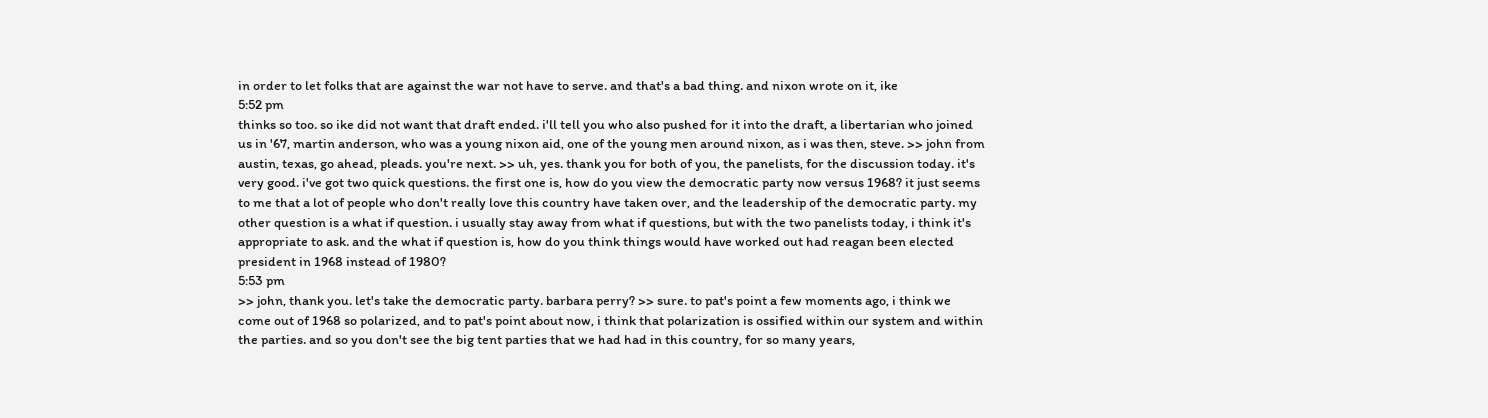in order to let folks that are against the war not have to serve. and that's a bad thing. and nixon wrote on it, ike
5:52 pm
thinks so too. so ike did not want that draft ended. i'll tell you who also pushed for it into the draft, a libertarian who joined us in '67, martin anderson, who was a young nixon aid, one of the young men around nixon, as i was then, steve. >> john from austin, texas, go ahead, pleads. you're next. >> uh, yes. thank you for both of you, the panelists, for the discussion today. it's very good. i've got two quick questions. the first one is, how do you view the democratic party now versus 1968? it just seems to me that a lot of people who don't really love this country have taken over, and the leadership of the democratic party. my other question is a what if question. i usually stay away from what if questions, but with the two panelists today, i think it's appropriate to ask. and the what if question is, how do you think things would have worked out had reagan been elected president in 1968 instead of 1980?
5:53 pm
>> john, thank you. let's take the democratic party. barbara perry? >> sure. to pat's point a few moments ago, i think we come out of 1968 so polarized, and to pat's point about now, i think that polarization is ossified within our system and within the parties. and so you don't see the big tent parties that we had had in this country, for so many years,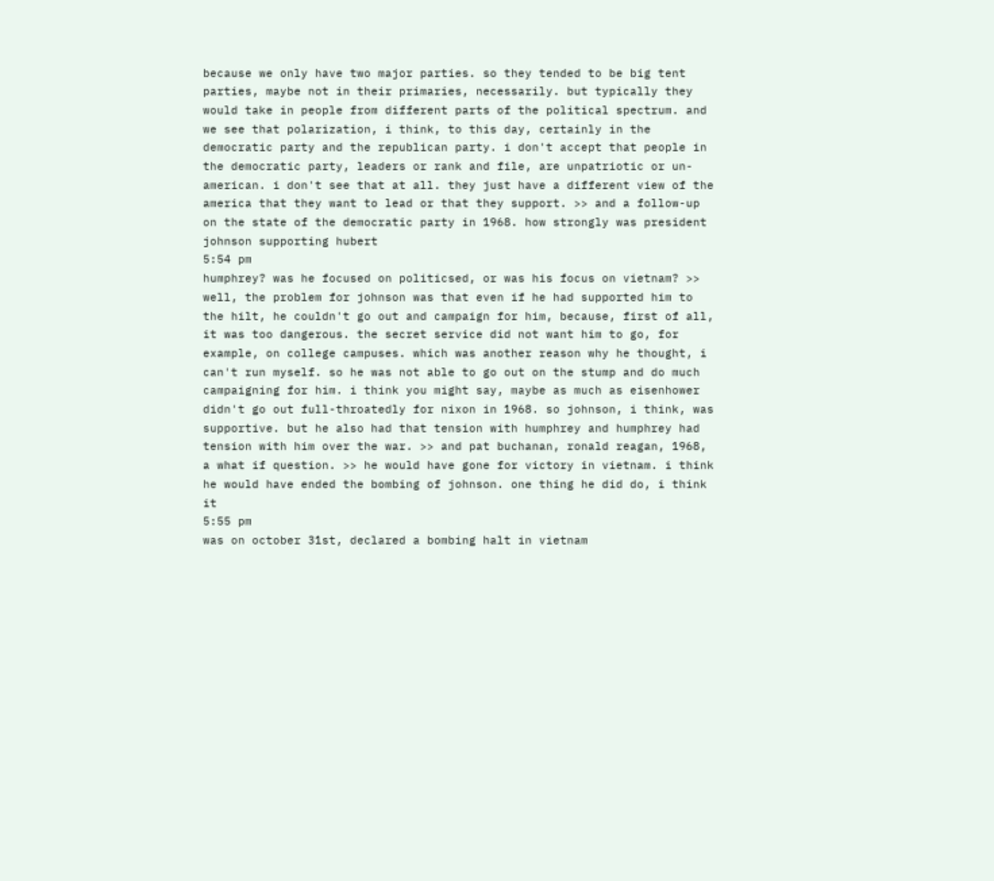because we only have two major parties. so they tended to be big tent parties, maybe not in their primaries, necessarily. but typically they would take in people from different parts of the political spectrum. and we see that polarization, i think, to this day, certainly in the democratic party and the republican party. i don't accept that people in the democratic party, leaders or rank and file, are unpatriotic or un-american. i don't see that at all. they just have a different view of the america that they want to lead or that they support. >> and a follow-up on the state of the democratic party in 1968. how strongly was president johnson supporting hubert
5:54 pm
humphrey? was he focused on politicsed, or was his focus on vietnam? >> well, the problem for johnson was that even if he had supported him to the hilt, he couldn't go out and campaign for him, because, first of all, it was too dangerous. the secret service did not want him to go, for example, on college campuses. which was another reason why he thought, i can't run myself. so he was not able to go out on the stump and do much campaigning for him. i think you might say, maybe as much as eisenhower didn't go out full-throatedly for nixon in 1968. so johnson, i think, was supportive. but he also had that tension with humphrey and humphrey had tension with him over the war. >> and pat buchanan, ronald reagan, 1968, a what if question. >> he would have gone for victory in vietnam. i think he would have ended the bombing of johnson. one thing he did do, i think it
5:55 pm
was on october 31st, declared a bombing halt in vietnam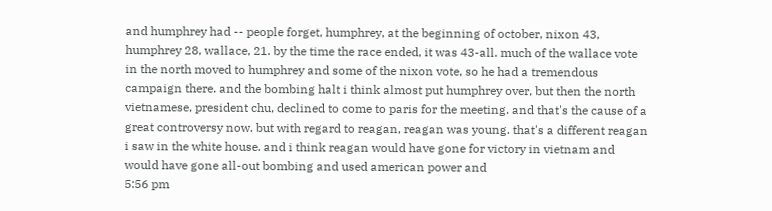and humphrey had -- people forget, humphrey, at the beginning of october, nixon 43, humphrey 28, wallace, 21. by the time the race ended, it was 43-all. much of the wallace vote in the north moved to humphrey and some of the nixon vote, so he had a tremendous campaign there. and the bombing halt i think almost put humphrey over, but then the north vietnamese, president chu, declined to come to paris for the meeting. and that's the cause of a great controversy now. but with regard to reagan, reagan was young. that's a different reagan i saw in the white house. and i think reagan would have gone for victory in vietnam and would have gone all-out bombing and used american power and
5:56 pm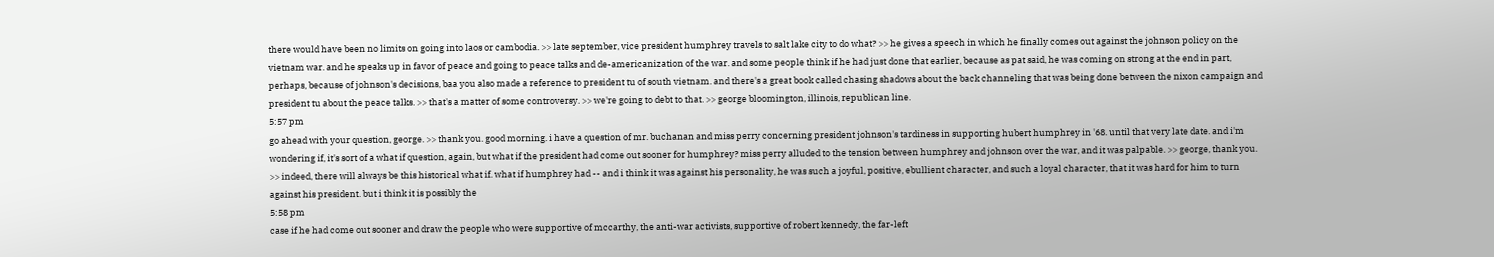there would have been no limits on going into laos or cambodia. >> late september, vice president humphrey travels to salt lake city to do what? >> he gives a speech in which he finally comes out against the johnson policy on the vietnam war. and he speaks up in favor of peace and going to peace talks and de-americanization of the war. and some people think if he had just done that earlier, because as pat said, he was coming on strong at the end in part, perhaps, because of johnson's decisions, baa you also made a reference to president tu of south vietnam. and there's a great book called chasing shadows about the back channeling that was being done between the nixon campaign and president tu about the peace talks. >> that's a matter of some controversy. >> we're going to debt to that. >> george bloomington, illinois, republican line.
5:57 pm
go ahead with your question, george. >> thank you. good morning. i have a question of mr. buchanan and miss perry concerning president johnson's tardiness in supporting hubert humphrey in '68. until that very late date. and i'm wondering if, it's sort of a what if question, again, but what if the president had come out sooner for humphrey? miss perry alluded to the tension between humphrey and johnson over the war, and it was palpable. >> george, thank you. >> indeed, there will always be this historical what if. what if humphrey had -- and i think it was against his personality, he was such a joyful, positive, ebullient character, and such a loyal character, that it was hard for him to turn against his president. but i think it is possibly the
5:58 pm
case if he had come out sooner and draw the people who were supportive of mccarthy, the anti-war activists, supportive of robert kennedy, the far-left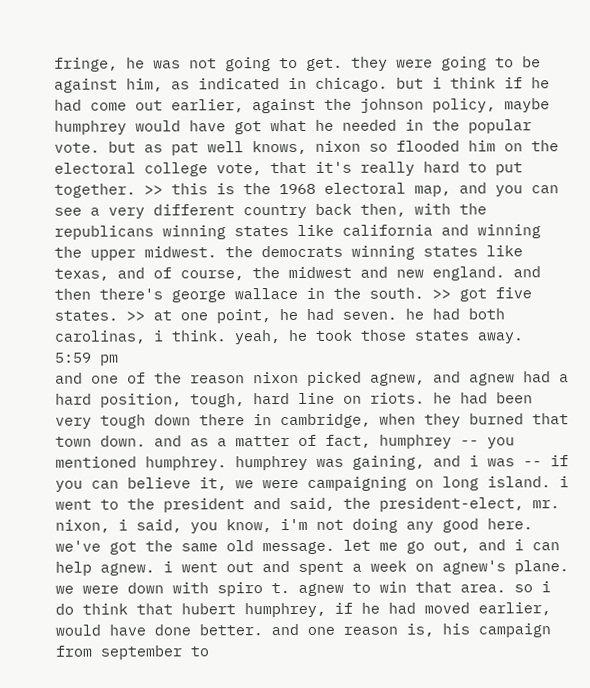fringe, he was not going to get. they were going to be against him, as indicated in chicago. but i think if he had come out earlier, against the johnson policy, maybe humphrey would have got what he needed in the popular vote. but as pat well knows, nixon so flooded him on the electoral college vote, that it's really hard to put together. >> this is the 1968 electoral map, and you can see a very different country back then, with the republicans winning states like california and winning the upper midwest. the democrats winning states like texas, and of course, the midwest and new england. and then there's george wallace in the south. >> got five states. >> at one point, he had seven. he had both carolinas, i think. yeah, he took those states away.
5:59 pm
and one of the reason nixon picked agnew, and agnew had a hard position, tough, hard line on riots. he had been very tough down there in cambridge, when they burned that town down. and as a matter of fact, humphrey -- you mentioned humphrey. humphrey was gaining, and i was -- if you can believe it, we were campaigning on long island. i went to the president and said, the president-elect, mr. nixon, i said, you know, i'm not doing any good here. we've got the same old message. let me go out, and i can help agnew. i went out and spent a week on agnew's plane. we were down with spiro t. agnew to win that area. so i do think that hubert humphrey, if he had moved earlier, would have done better. and one reason is, his campaign from september to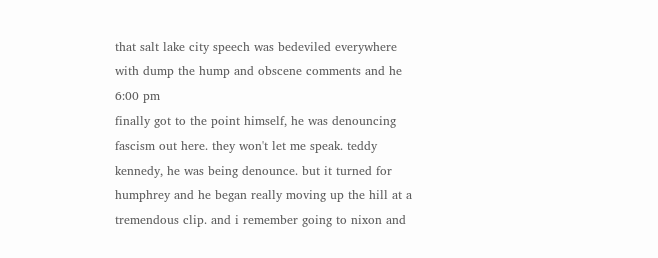that salt lake city speech was bedeviled everywhere with dump the hump and obscene comments and he
6:00 pm
finally got to the point himself, he was denouncing fascism out here. they won't let me speak. teddy kennedy, he was being denounce. but it turned for humphrey and he began really moving up the hill at a tremendous clip. and i remember going to nixon and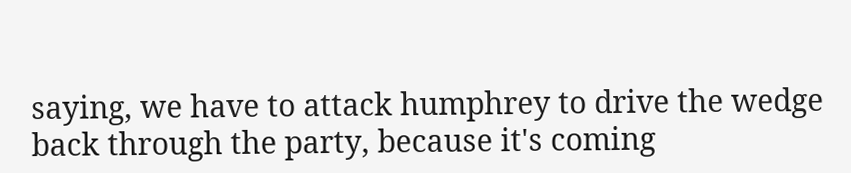saying, we have to attack humphrey to drive the wedge back through the party, because it's coming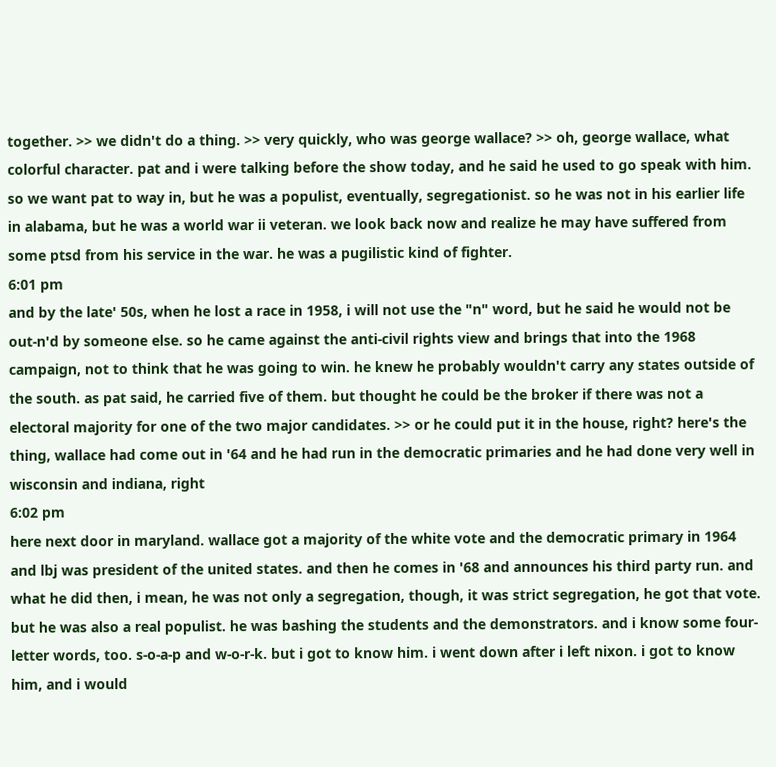together. >> we didn't do a thing. >> very quickly, who was george wallace? >> oh, george wallace, what colorful character. pat and i were talking before the show today, and he said he used to go speak with him. so we want pat to way in, but he was a populist, eventually, segregationist. so he was not in his earlier life in alabama, but he was a world war ii veteran. we look back now and realize he may have suffered from some ptsd from his service in the war. he was a pugilistic kind of fighter.
6:01 pm
and by the late' 50s, when he lost a race in 1958, i will not use the "n" word, but he said he would not be out-n'd by someone else. so he came against the anti-civil rights view and brings that into the 1968 campaign, not to think that he was going to win. he knew he probably wouldn't carry any states outside of the south. as pat said, he carried five of them. but thought he could be the broker if there was not a electoral majority for one of the two major candidates. >> or he could put it in the house, right? here's the thing, wallace had come out in '64 and he had run in the democratic primaries and he had done very well in wisconsin and indiana, right
6:02 pm
here next door in maryland. wallace got a majority of the white vote and the democratic primary in 1964 and lbj was president of the united states. and then he comes in '68 and announces his third party run. and what he did then, i mean, he was not only a segregation, though, it was strict segregation, he got that vote. but he was also a real populist. he was bashing the students and the demonstrators. and i know some four-letter words, too. s-o-a-p and w-o-r-k. but i got to know him. i went down after i left nixon. i got to know him, and i would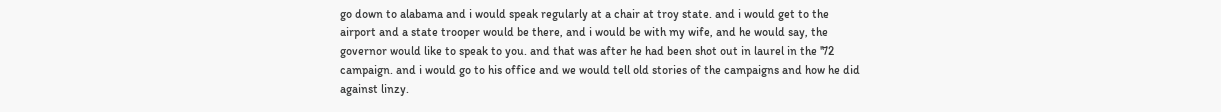go down to alabama and i would speak regularly at a chair at troy state. and i would get to the airport and a state trooper would be there, and i would be with my wife, and he would say, the governor would like to speak to you. and that was after he had been shot out in laurel in the '72 campaign. and i would go to his office and we would tell old stories of the campaigns and how he did against linzy.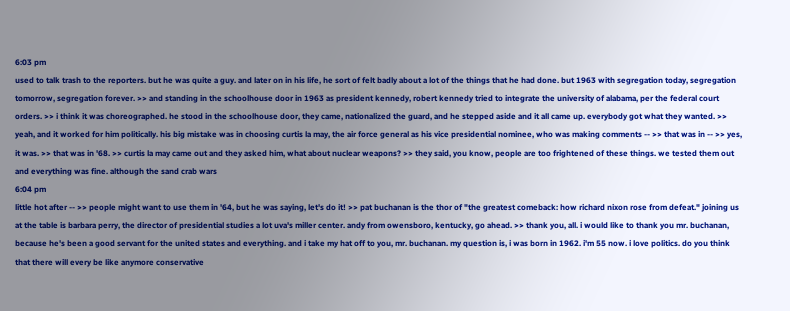6:03 pm
used to talk trash to the reporters. but he was quite a guy. and later on in his life, he sort of felt badly about a lot of the things that he had done. but 1963 with segregation today, segregation tomorrow, segregation forever. >> and standing in the schoolhouse door in 1963 as president kennedy, robert kennedy tried to integrate the university of alabama, per the federal court orders. >> i think it was choreographed. he stood in the schoolhouse door, they came, nationalized the guard, and he stepped aside and it all came up. everybody got what they wanted. >> yeah, and it worked for him politically. his big mistake was in choosing curtis la may, the air force general as his vice presidential nominee, who was making comments -- >> that was in -- >> yes, it was. >> that was in '68. >> curtis la may came out and they asked him, what about nuclear weapons? >> they said, you know, people are too frightened of these things. we tested them out and everything was fine. although the sand crab wars
6:04 pm
little hot after -- >> people might want to use them in '64, but he was saying, let's do it! >> pat buchanan is the thor of "the greatest comeback: how richard nixon rose from defeat." joining us at the table is barbara perry, the director of presidential studies a lot uva's miller center. andy from owensboro, kentucky, go ahead. >> thank you, all. i would like to thank you mr. buchanan, because he's been a good servant for the united states and everything. and i take my hat off to you, mr. buchanan. my question is, i was born in 1962. i'm 55 now. i love politics. do you think that there will every be like anymore conservative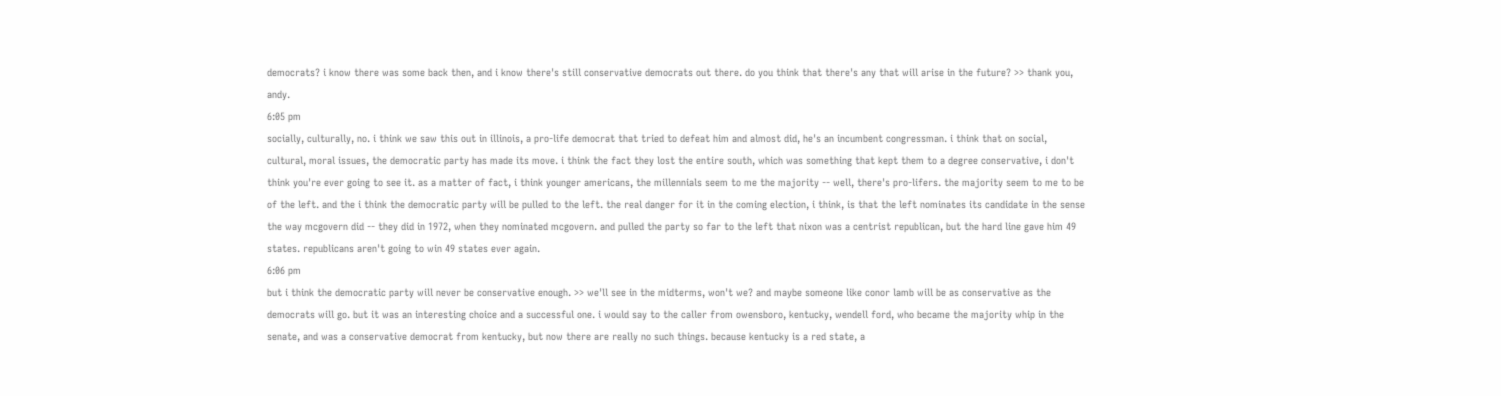democrats? i know there was some back then, and i know there's still conservative democrats out there. do you think that there's any that will arise in the future? >> thank you, andy.
6:05 pm
socially, culturally, no. i think we saw this out in illinois, a pro-life democrat that tried to defeat him and almost did, he's an incumbent congressman. i think that on social, cultural, moral issues, the democratic party has made its move. i think the fact they lost the entire south, which was something that kept them to a degree conservative, i don't think you're ever going to see it. as a matter of fact, i think younger americans, the millennials seem to me the majority -- well, there's pro-lifers. the majority seem to me to be of the left. and the i think the democratic party will be pulled to the left. the real danger for it in the coming election, i think, is that the left nominates its candidate in the sense the way mcgovern did -- they did in 1972, when they nominated mcgovern. and pulled the party so far to the left that nixon was a centrist republican, but the hard line gave him 49 states. republicans aren't going to win 49 states ever again.
6:06 pm
but i think the democratic party will never be conservative enough. >> we'll see in the midterms, won't we? and maybe someone like conor lamb will be as conservative as the democrats will go. but it was an interesting choice and a successful one. i would say to the caller from owensboro, kentucky, wendell ford, who became the majority whip in the senate, and was a conservative democrat from kentucky, but now there are really no such things. because kentucky is a red state, a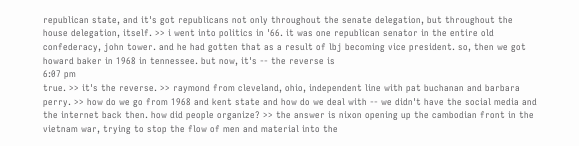republican state, and it's got republicans not only throughout the senate delegation, but throughout the house delegation, itself. >> i went into politics in '66. it was one republican senator in the entire old confederacy, john tower. and he had gotten that as a result of lbj becoming vice president. so, then we got howard baker in 1968 in tennessee. but now, it's -- the reverse is
6:07 pm
true. >> it's the reverse. >> raymond from cleveland, ohio, independent line with pat buchanan and barbara perry. >> how do we go from 1968 and kent state and how do we deal with -- we didn't have the social media and the internet back then. how did people organize? >> the answer is nixon opening up the cambodian front in the vietnam war, trying to stop the flow of men and material into the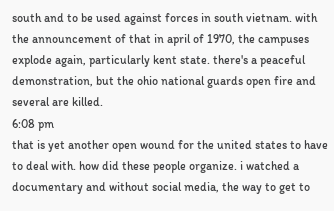south and to be used against forces in south vietnam. with the announcement of that in april of 1970, the campuses explode again, particularly kent state. there's a peaceful demonstration, but the ohio national guards open fire and several are killed.
6:08 pm
that is yet another open wound for the united states to have to deal with. how did these people organize. i watched a documentary and without social media, the way to get to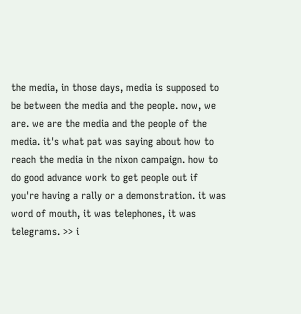the media, in those days, media is supposed to be between the media and the people. now, we are. we are the media and the people of the media. it's what pat was saying about how to reach the media in the nixon campaign. how to do good advance work to get people out if you're having a rally or a demonstration. it was word of mouth, it was telephones, it was telegrams. >> i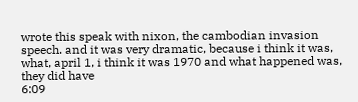wrote this speak with nixon, the cambodian invasion speech. and it was very dramatic, because i think it was, what, april 1, i think it was 1970 and what happened was, they did have
6:09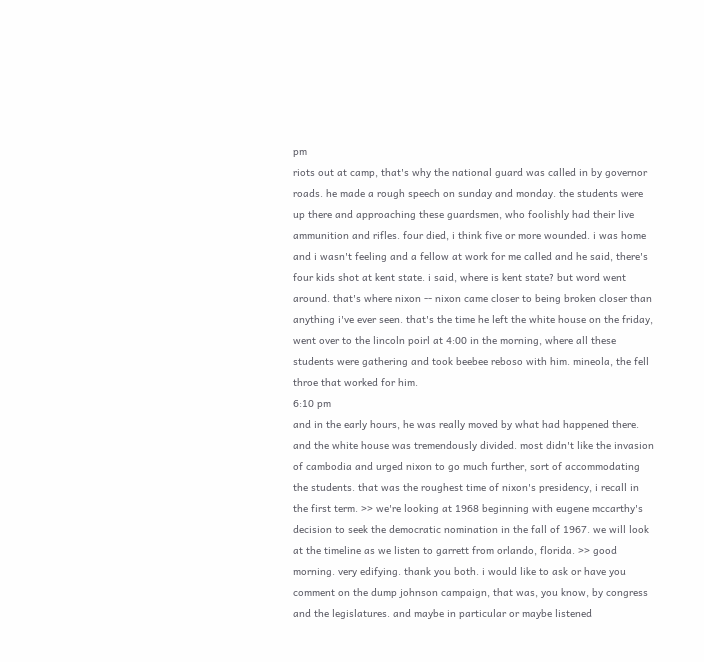pm
riots out at camp, that's why the national guard was called in by governor roads. he made a rough speech on sunday and monday. the students were up there and approaching these guardsmen, who foolishly had their live ammunition and rifles. four died, i think five or more wounded. i was home and i wasn't feeling and a fellow at work for me called and he said, there's four kids shot at kent state. i said, where is kent state? but word went around. that's where nixon -- nixon came closer to being broken closer than anything i've ever seen. that's the time he left the white house on the friday, went over to the lincoln poirl at 4:00 in the morning, where all these students were gathering and took beebee reboso with him. mineola, the fell throe that worked for him.
6:10 pm
and in the early hours, he was really moved by what had happened there. and the white house was tremendously divided. most didn't like the invasion of cambodia and urged nixon to go much further, sort of accommodating the students. that was the roughest time of nixon's presidency, i recall in the first term. >> we're looking at 1968 beginning with eugene mccarthy's decision to seek the democratic nomination in the fall of 1967. we will look at the timeline as we listen to garrett from orlando, florida. >> good morning. very edifying. thank you both. i would like to ask or have you comment on the dump johnson campaign, that was, you know, by congress and the legislatures. and maybe in particular or maybe listened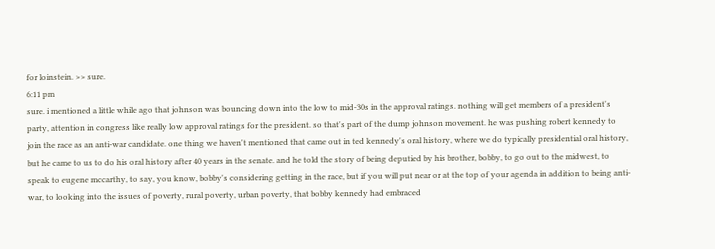for loinstein. >> sure.
6:11 pm
sure. i mentioned a little while ago that johnson was bouncing down into the low to mid-30s in the approval ratings. nothing will get members of a president's party, attention in congress like really low approval ratings for the president. so that's part of the dump johnson movement. he was pushing robert kennedy to join the race as an anti-war candidate. one thing we haven't mentioned that came out in ted kennedy's oral history, where we do typically presidential oral history, but he came to us to do his oral history after 40 years in the senate. and he told the story of being deputied by his brother, bobby, to go out to the midwest, to speak to eugene mccarthy, to say, you know, bobby's considering getting in the race, but if you will put near or at the top of your agenda in addition to being anti-war, to looking into the issues of poverty, rural poverty, urban poverty, that bobby kennedy had embraced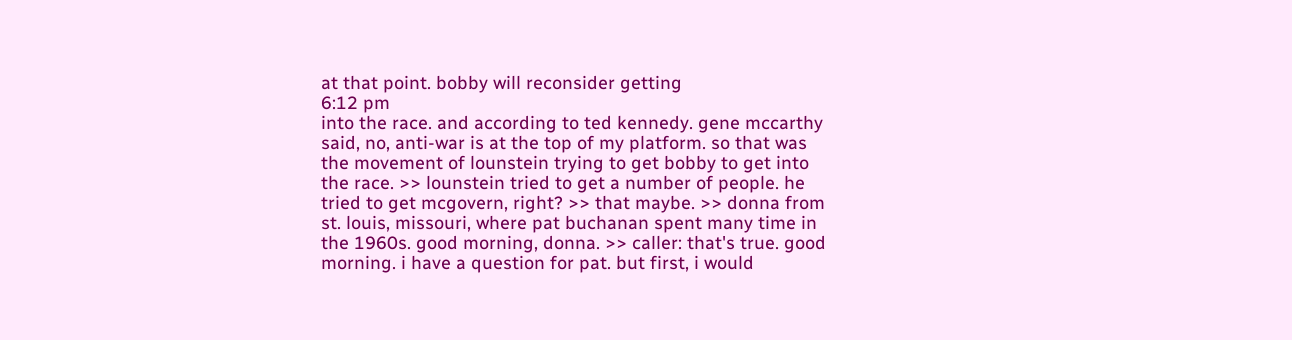at that point. bobby will reconsider getting
6:12 pm
into the race. and according to ted kennedy. gene mccarthy said, no, anti-war is at the top of my platform. so that was the movement of lounstein trying to get bobby to get into the race. >> lounstein tried to get a number of people. he tried to get mcgovern, right? >> that maybe. >> donna from st. louis, missouri, where pat buchanan spent many time in the 1960s. good morning, donna. >> caller: that's true. good morning. i have a question for pat. but first, i would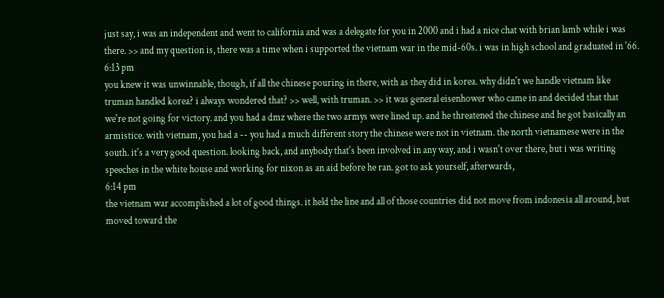just say, i was an independent and went to california and was a delegate for you in 2000 and i had a nice chat with brian lamb while i was there. >> and my question is, there was a time when i supported the vietnam war in the mid-60s. i was in high school and graduated in '66.
6:13 pm
you knew it was unwinnable, though, if all the chinese pouring in there, with as they did in korea. why didn't we handle vietnam like truman handled korea? i always wondered that? >> well, with truman. >> it was general eisenhower who came in and decided that that we're not going for victory. and you had a dmz where the two armys were lined up. and he threatened the chinese and he got basically an armistice. with vietnam, you had a -- you had a much different story the chinese were not in vietnam. the north vietnamese were in the south. it's a very good question. looking back, and anybody that's been involved in any way, and i wasn't over there, but i was writing speeches in the white house and working for nixon as an aid before he ran. got to ask yourself, afterwards,
6:14 pm
the vietnam war accomplished a lot of good things. it held the line and all of those countries did not move from indonesia all around, but moved toward the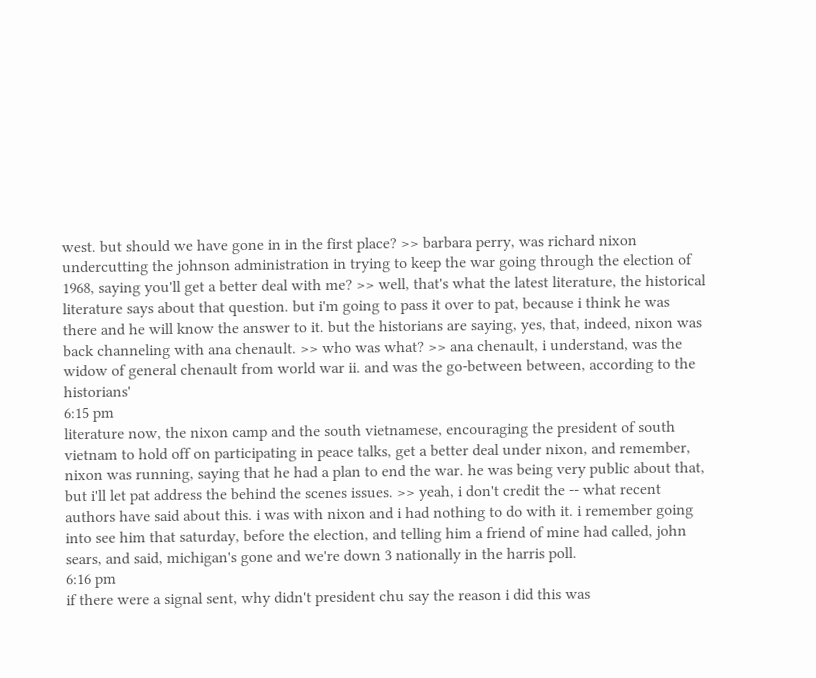west. but should we have gone in in the first place? >> barbara perry, was richard nixon undercutting the johnson administration in trying to keep the war going through the election of 1968, saying you'll get a better deal with me? >> well, that's what the latest literature, the historical literature says about that question. but i'm going to pass it over to pat, because i think he was there and he will know the answer to it. but the historians are saying, yes, that, indeed, nixon was back channeling with ana chenault. >> who was what? >> ana chenault, i understand, was the widow of general chenault from world war ii. and was the go-between between, according to the historians'
6:15 pm
literature now, the nixon camp and the south vietnamese, encouraging the president of south vietnam to hold off on participating in peace talks, get a better deal under nixon, and remember, nixon was running, saying that he had a plan to end the war. he was being very public about that, but i'll let pat address the behind the scenes issues. >> yeah, i don't credit the -- what recent authors have said about this. i was with nixon and i had nothing to do with it. i remember going into see him that saturday, before the election, and telling him a friend of mine had called, john sears, and said, michigan's gone and we're down 3 nationally in the harris poll.
6:16 pm
if there were a signal sent, why didn't president chu say the reason i did this was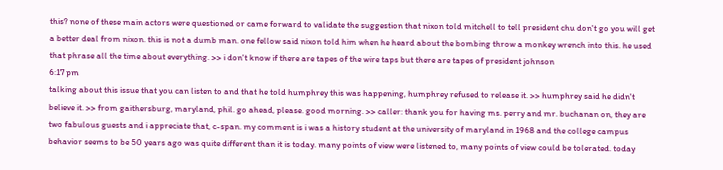this? none of these main actors were questioned or came forward to validate the suggestion that nixon told mitchell to tell president chu don't go you will get a better deal from nixon. this is not a dumb man. one fellow said nixon told him when he heard about the bombing throw a monkey wrench into this. he used that phrase all the time about everything. >> i don't know if there are tapes of the wire taps but there are tapes of president johnson
6:17 pm
talking about this issue that you can listen to and that he told humphrey this was happening, humphrey refused to release it. >> humphrey said he didn't believe it. >> from gaithersburg, maryland, phil. go ahead, please. good morning. >> caller: thank you for having ms. perry and mr. buchanan on, they are two fabulous guests and i appreciate that, c-span. my comment is i was a history student at the university of maryland in 1968 and the college campus behavior seems to be 50 years ago was quite different than it is today. many points of view were listened to, many points of view could be tolerated. today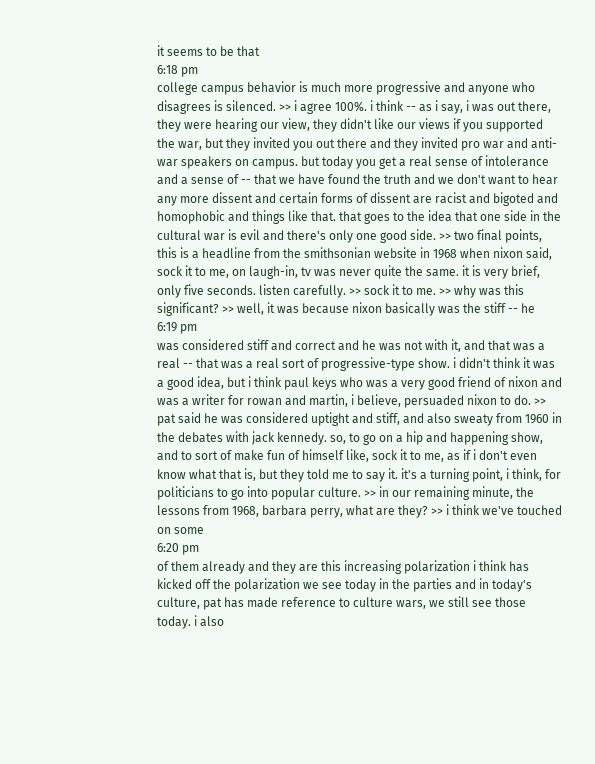it seems to be that
6:18 pm
college campus behavior is much more progressive and anyone who disagrees is silenced. >> i agree 100%. i think -- as i say, i was out there, they were hearing our view, they didn't like our views if you supported the war, but they invited you out there and they invited pro war and anti-war speakers on campus. but today you get a real sense of intolerance and a sense of -- that we have found the truth and we don't want to hear any more dissent and certain forms of dissent are racist and bigoted and homophobic and things like that. that goes to the idea that one side in the cultural war is evil and there's only one good side. >> two final points, this is a headline from the smithsonian website in 1968 when nixon said, sock it to me, on laugh-in, tv was never quite the same. it is very brief, only five seconds. listen carefully. >> sock it to me. >> why was this significant? >> well, it was because nixon basically was the stiff -- he
6:19 pm
was considered stiff and correct and he was not with it, and that was a real -- that was a real sort of progressive-type show. i didn't think it was a good idea, but i think paul keys who was a very good friend of nixon and was a writer for rowan and martin, i believe, persuaded nixon to do. >> pat said he was considered uptight and stiff, and also sweaty from 1960 in the debates with jack kennedy. so, to go on a hip and happening show, and to sort of make fun of himself like, sock it to me, as if i don't even know what that is, but they told me to say it. it's a turning point, i think, for politicians to go into popular culture. >> in our remaining minute, the lessons from 1968, barbara perry, what are they? >> i think we've touched on some
6:20 pm
of them already and they are this increasing polarization i think has kicked off the polarization we see today in the parties and in today's culture, pat has made reference to culture wars, we still see those today. i also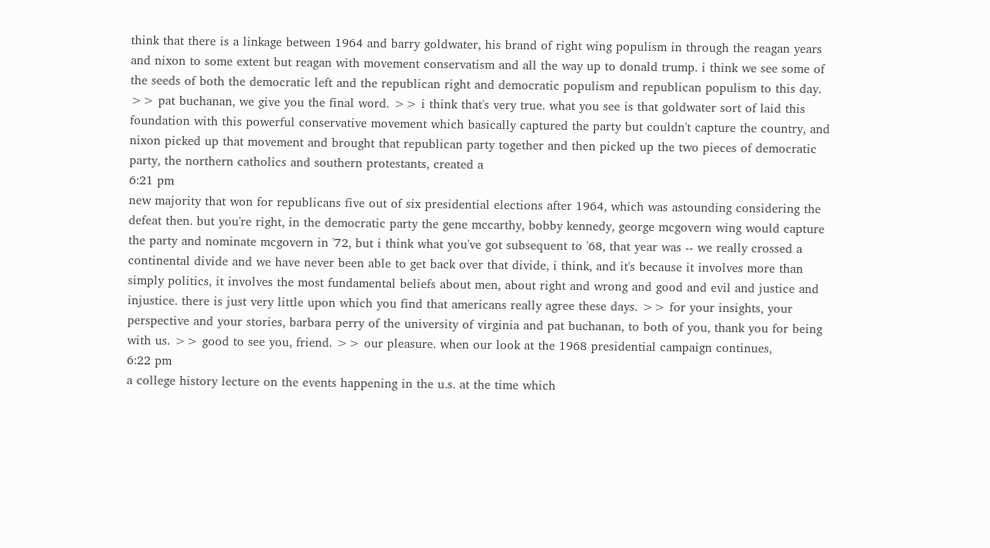think that there is a linkage between 1964 and barry goldwater, his brand of right wing populism in through the reagan years and nixon to some extent but reagan with movement conservatism and all the way up to donald trump. i think we see some of the seeds of both the democratic left and the republican right and democratic populism and republican populism to this day. >> pat buchanan, we give you the final word. >> i think that's very true. what you see is that goldwater sort of laid this foundation with this powerful conservative movement which basically captured the party but couldn't capture the country, and nixon picked up that movement and brought that republican party together and then picked up the two pieces of democratic party, the northern catholics and southern protestants, created a
6:21 pm
new majority that won for republicans five out of six presidential elections after 1964, which was astounding considering the defeat then. but you're right, in the democratic party the gene mccarthy, bobby kennedy, george mcgovern wing would capture the party and nominate mcgovern in '72, but i think what you've got subsequent to '68, that year was -- we really crossed a continental divide and we have never been able to get back over that divide, i think, and it's because it involves more than simply politics, it involves the most fundamental beliefs about men, about right and wrong and good and evil and justice and injustice. there is just very little upon which you find that americans really agree these days. >> for your insights, your perspective and your stories, barbara perry of the university of virginia and pat buchanan, to both of you, thank you for being with us. >> good to see you, friend. >> our pleasure. when our look at the 1968 presidential campaign continues,
6:22 pm
a college history lecture on the events happening in the u.s. at the time which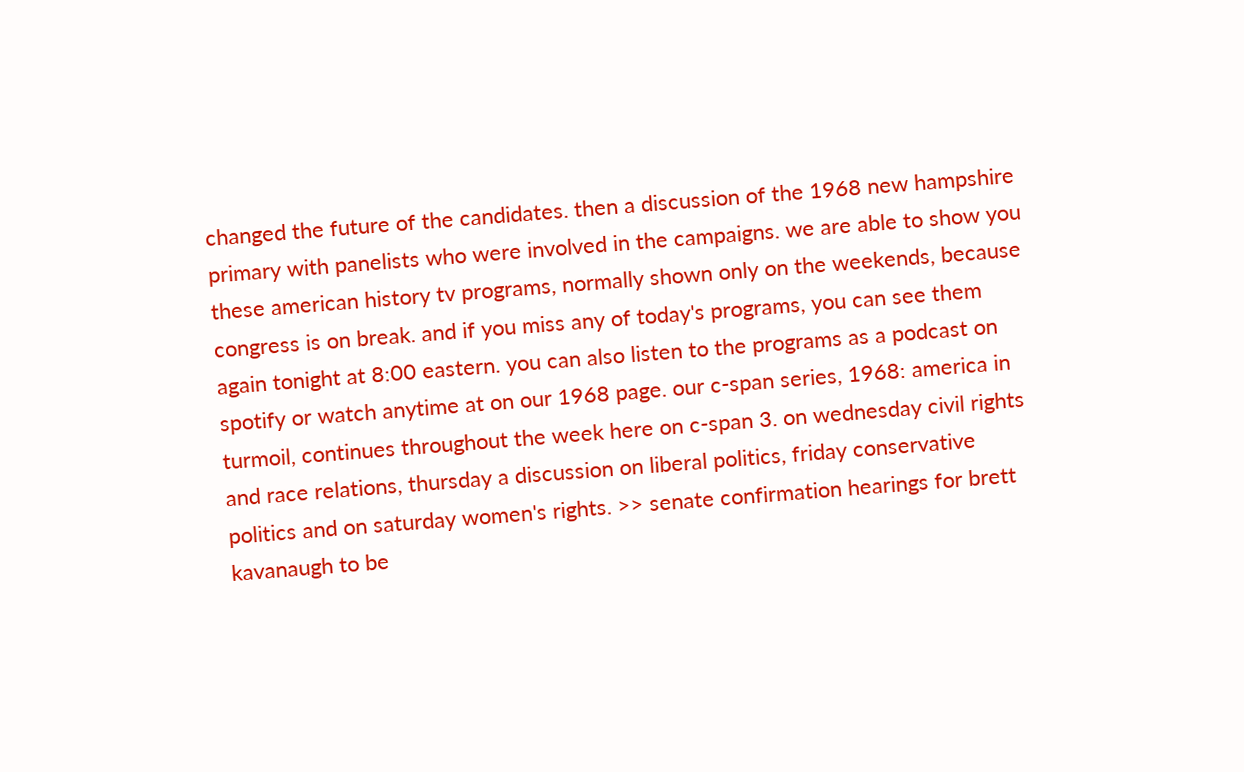changed the future of the candidates. then a discussion of the 1968 new hampshire primary with panelists who were involved in the campaigns. we are able to show you these american history tv programs, normally shown only on the weekends, because congress is on break. and if you miss any of today's programs, you can see them again tonight at 8:00 eastern. you can also listen to the programs as a podcast on spotify or watch anytime at on our 1968 page. our c-span series, 1968: america in turmoil, continues throughout the week here on c-span 3. on wednesday civil rights and race relations, thursday a discussion on liberal politics, friday conservative politics and on saturday women's rights. >> senate confirmation hearings for brett kavanaugh to be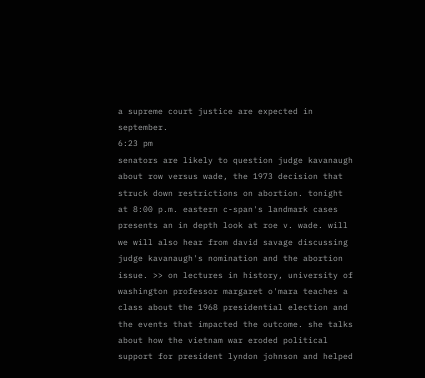a supreme court justice are expected in september.
6:23 pm
senators are likely to question judge kavanaugh about row versus wade, the 1973 decision that struck down restrictions on abortion. tonight at 8:00 p.m. eastern c-span's landmark cases presents an in depth look at roe v. wade. will we will also hear from david savage discussing judge kavanaugh's nomination and the abortion issue. >> on lectures in history, university of washington professor margaret o'mara teaches a class about the 1968 presidential election and the events that impacted the outcome. she talks about how the vietnam war eroded political support for president lyndon johnson and helped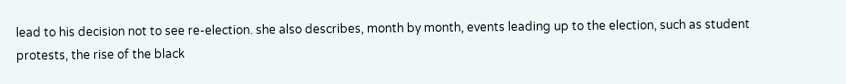lead to his decision not to see re-election. she also describes, month by month, events leading up to the election, such as student protests, the rise of the black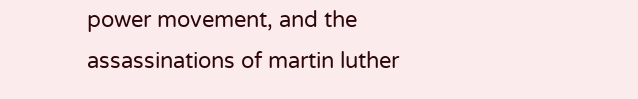power movement, and the assassinations of martin luther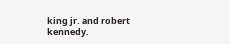king jr. and robert kennedy.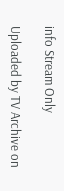info Stream Only

Uploaded by TV Archive on